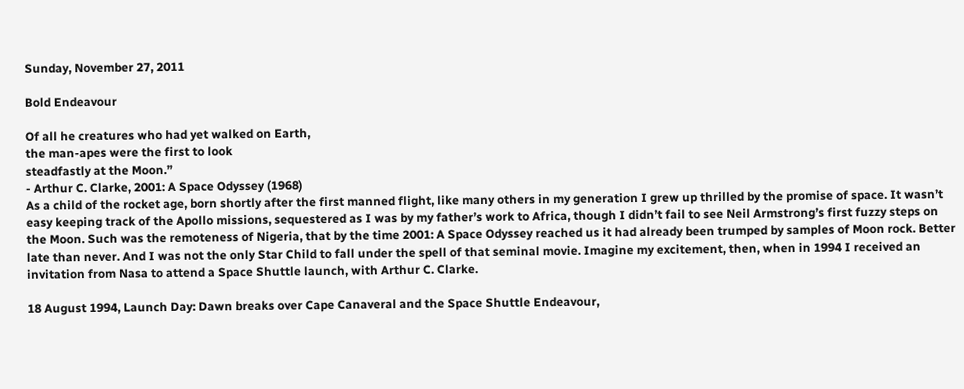Sunday, November 27, 2011

Bold Endeavour

Of all he creatures who had yet walked on Earth,
the man-apes were the first to look
steadfastly at the Moon.”
- Arthur C. Clarke, 2001: A Space Odyssey (1968)
As a child of the rocket age, born shortly after the first manned flight, like many others in my generation I grew up thrilled by the promise of space. It wasn’t easy keeping track of the Apollo missions, sequestered as I was by my father’s work to Africa, though I didn’t fail to see Neil Armstrong’s first fuzzy steps on the Moon. Such was the remoteness of Nigeria, that by the time 2001: A Space Odyssey reached us it had already been trumped by samples of Moon rock. Better late than never. And I was not the only Star Child to fall under the spell of that seminal movie. Imagine my excitement, then, when in 1994 I received an invitation from Nasa to attend a Space Shuttle launch, with Arthur C. Clarke.

18 August 1994, Launch Day: Dawn breaks over Cape Canaveral and the Space Shuttle Endeavour,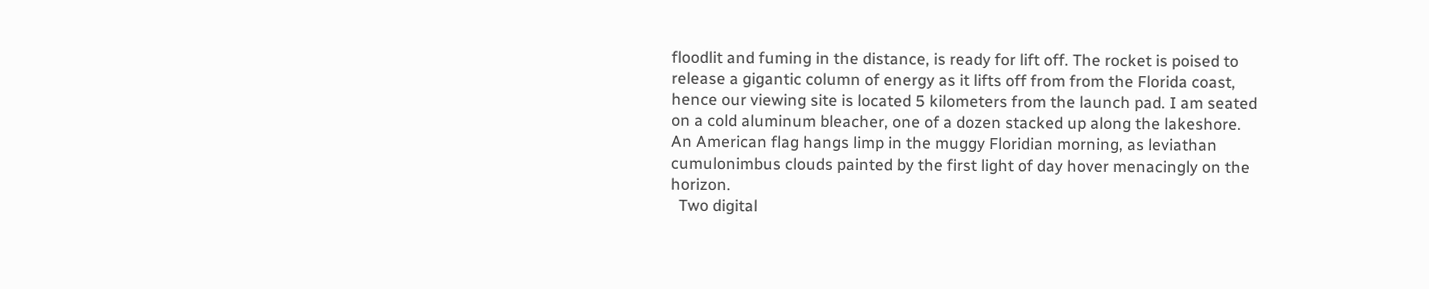floodlit and fuming in the distance, is ready for lift off. The rocket is poised to release a gigantic column of energy as it lifts off from from the Florida coast, hence our viewing site is located 5 kilometers from the launch pad. I am seated on a cold aluminum bleacher, one of a dozen stacked up along the lakeshore. An American flag hangs limp in the muggy Floridian morning, as leviathan cumulonimbus clouds painted by the first light of day hover menacingly on the horizon.
  Two digital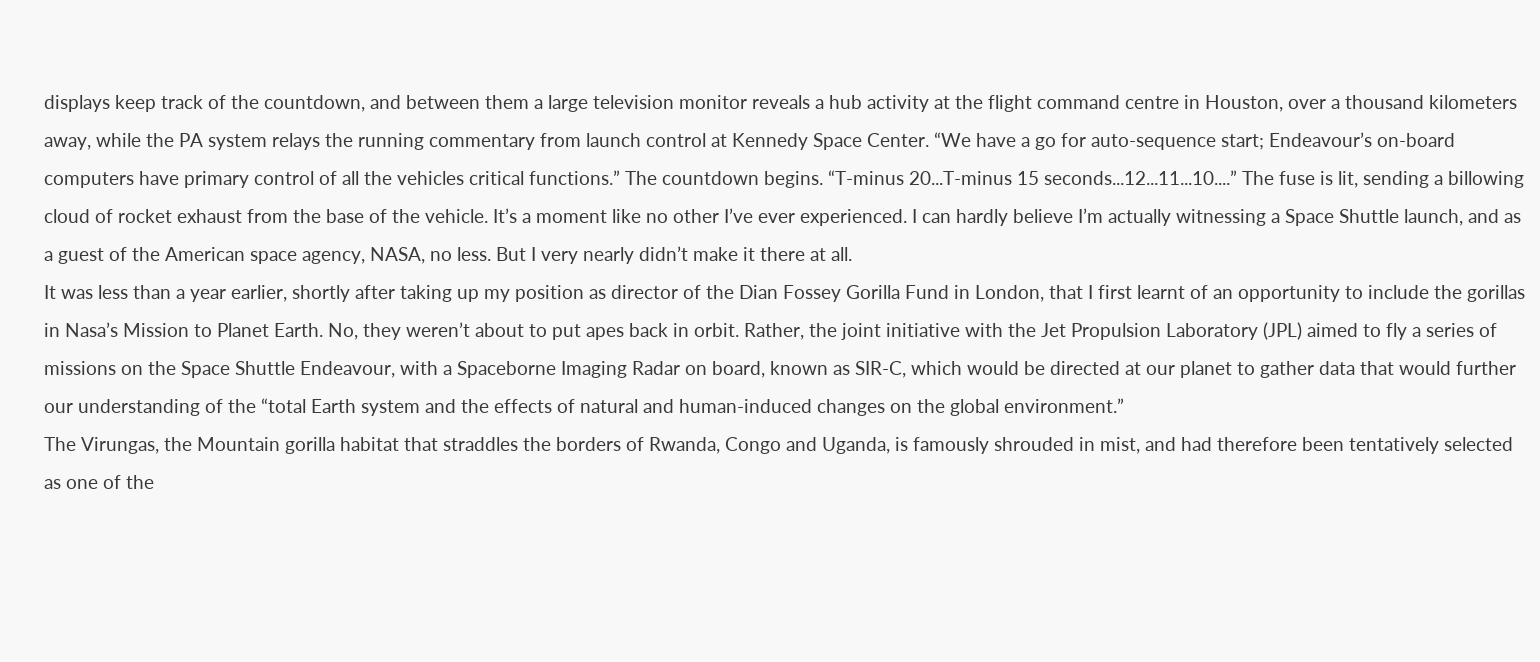displays keep track of the countdown, and between them a large television monitor reveals a hub activity at the flight command centre in Houston, over a thousand kilometers away, while the PA system relays the running commentary from launch control at Kennedy Space Center. “We have a go for auto-sequence start; Endeavour’s on-board computers have primary control of all the vehicles critical functions.” The countdown begins. “T-minus 20...T-minus 15 seconds...12...11...10....” The fuse is lit, sending a billowing cloud of rocket exhaust from the base of the vehicle. It’s a moment like no other I’ve ever experienced. I can hardly believe I’m actually witnessing a Space Shuttle launch, and as a guest of the American space agency, NASA, no less. But I very nearly didn’t make it there at all.
It was less than a year earlier, shortly after taking up my position as director of the Dian Fossey Gorilla Fund in London, that I first learnt of an opportunity to include the gorillas in Nasa’s Mission to Planet Earth. No, they weren’t about to put apes back in orbit. Rather, the joint initiative with the Jet Propulsion Laboratory (JPL) aimed to fly a series of missions on the Space Shuttle Endeavour, with a Spaceborne Imaging Radar on board, known as SIR-C, which would be directed at our planet to gather data that would further our understanding of the “total Earth system and the effects of natural and human-induced changes on the global environment.”
The Virungas, the Mountain gorilla habitat that straddles the borders of Rwanda, Congo and Uganda, is famously shrouded in mist, and had therefore been tentatively selected as one of the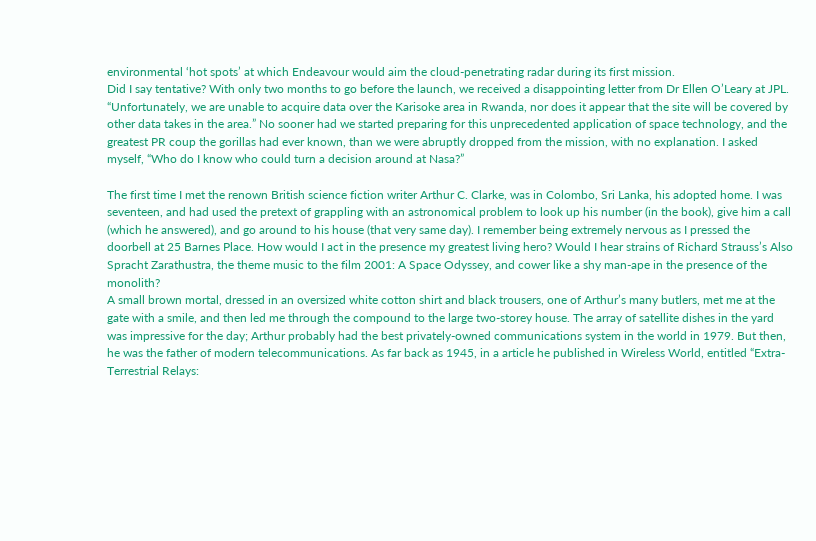environmental ‘hot spots’ at which Endeavour would aim the cloud-penetrating radar during its first mission.
Did I say tentative? With only two months to go before the launch, we received a disappointing letter from Dr Ellen O’Leary at JPL. “Unfortunately, we are unable to acquire data over the Karisoke area in Rwanda, nor does it appear that the site will be covered by other data takes in the area.” No sooner had we started preparing for this unprecedented application of space technology, and the greatest PR coup the gorillas had ever known, than we were abruptly dropped from the mission, with no explanation. I asked myself, “Who do I know who could turn a decision around at Nasa?”

The first time I met the renown British science fiction writer Arthur C. Clarke, was in Colombo, Sri Lanka, his adopted home. I was seventeen, and had used the pretext of grappling with an astronomical problem to look up his number (in the book), give him a call (which he answered), and go around to his house (that very same day). I remember being extremely nervous as I pressed the doorbell at 25 Barnes Place. How would I act in the presence my greatest living hero? Would I hear strains of Richard Strauss’s Also Spracht Zarathustra, the theme music to the film 2001: A Space Odyssey, and cower like a shy man-ape in the presence of the monolith?
A small brown mortal, dressed in an oversized white cotton shirt and black trousers, one of Arthur’s many butlers, met me at the gate with a smile, and then led me through the compound to the large two-storey house. The array of satellite dishes in the yard was impressive for the day; Arthur probably had the best privately-owned communications system in the world in 1979. But then, he was the father of modern telecommunications. As far back as 1945, in a article he published in Wireless World, entitled “Extra-Terrestrial Relays: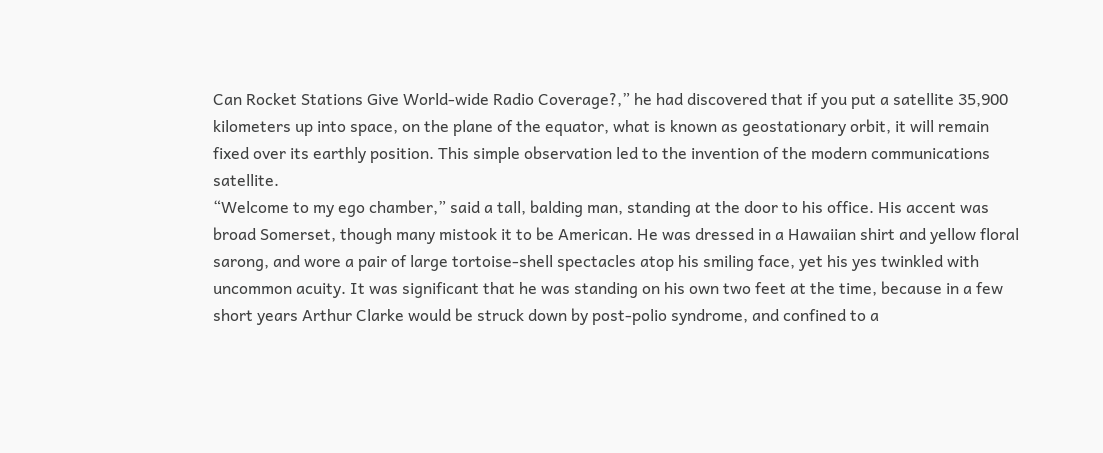Can Rocket Stations Give World-wide Radio Coverage?,” he had discovered that if you put a satellite 35,900 kilometers up into space, on the plane of the equator, what is known as geostationary orbit, it will remain fixed over its earthly position. This simple observation led to the invention of the modern communications satellite.
“Welcome to my ego chamber,” said a tall, balding man, standing at the door to his office. His accent was broad Somerset, though many mistook it to be American. He was dressed in a Hawaiian shirt and yellow floral sarong, and wore a pair of large tortoise-shell spectacles atop his smiling face, yet his yes twinkled with uncommon acuity. It was significant that he was standing on his own two feet at the time, because in a few short years Arthur Clarke would be struck down by post-polio syndrome, and confined to a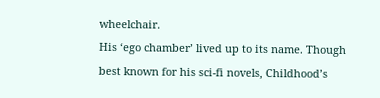wheelchair.
His ‘ego chamber’ lived up to its name. Though best known for his sci-fi novels, Childhood’s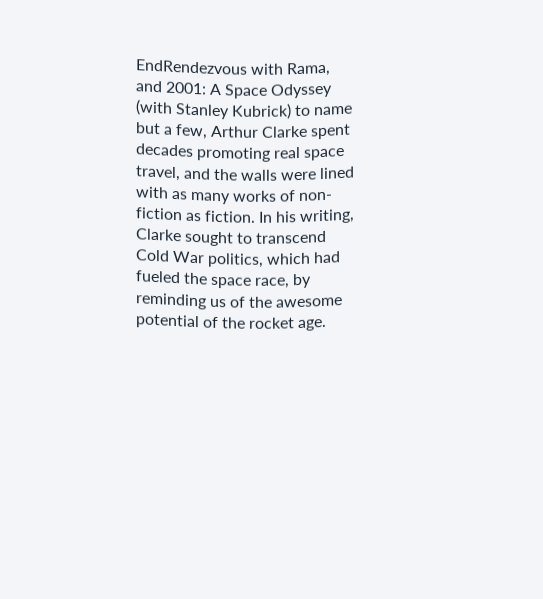EndRendezvous with Rama, and 2001: A Space Odyssey (with Stanley Kubrick) to name but a few, Arthur Clarke spent decades promoting real space travel, and the walls were lined with as many works of non-fiction as fiction. In his writing, Clarke sought to transcend Cold War politics, which had fueled the space race, by reminding us of the awesome potential of the rocket age.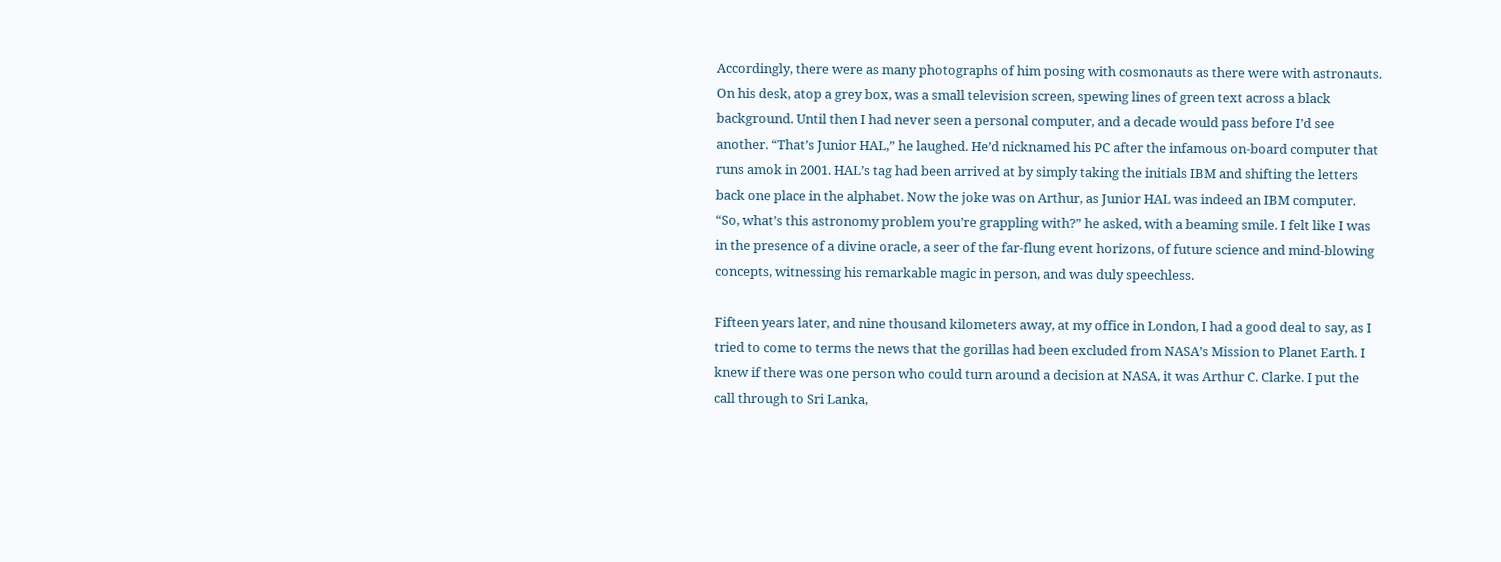Accordingly, there were as many photographs of him posing with cosmonauts as there were with astronauts.
On his desk, atop a grey box, was a small television screen, spewing lines of green text across a black background. Until then I had never seen a personal computer, and a decade would pass before I’d see another. “That’s Junior HAL,” he laughed. He’d nicknamed his PC after the infamous on-board computer that runs amok in 2001. HAL’s tag had been arrived at by simply taking the initials IBM and shifting the letters back one place in the alphabet. Now the joke was on Arthur, as Junior HAL was indeed an IBM computer.
“So, what’s this astronomy problem you’re grappling with?” he asked, with a beaming smile. I felt like I was in the presence of a divine oracle, a seer of the far-flung event horizons, of future science and mind-blowing concepts, witnessing his remarkable magic in person, and was duly speechless.

Fifteen years later, and nine thousand kilometers away, at my office in London, I had a good deal to say, as I tried to come to terms the news that the gorillas had been excluded from NASA’s Mission to Planet Earth. I knew if there was one person who could turn around a decision at NASA, it was Arthur C. Clarke. I put the call through to Sri Lanka,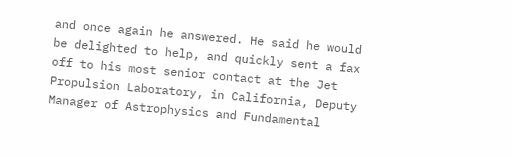and once again he answered. He said he would be delighted to help, and quickly sent a fax off to his most senior contact at the Jet Propulsion Laboratory, in California, Deputy Manager of Astrophysics and Fundamental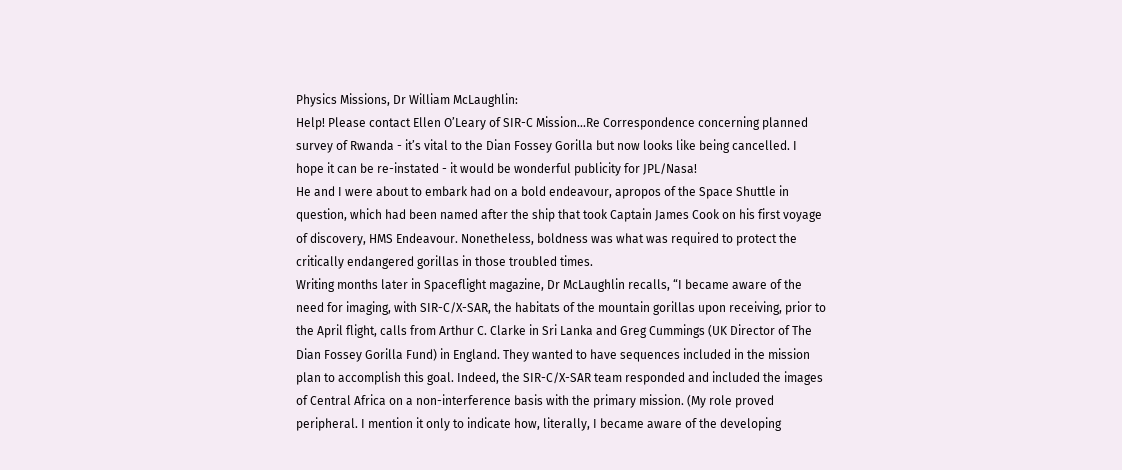Physics Missions, Dr William McLaughlin:
Help! Please contact Ellen O’Leary of SIR-C Mission...Re Correspondence concerning planned survey of Rwanda - it’s vital to the Dian Fossey Gorilla but now looks like being cancelled. I hope it can be re-instated - it would be wonderful publicity for JPL/Nasa!
He and I were about to embark had on a bold endeavour, apropos of the Space Shuttle in question, which had been named after the ship that took Captain James Cook on his first voyage of discovery, HMS Endeavour. Nonetheless, boldness was what was required to protect the critically endangered gorillas in those troubled times.
Writing months later in Spaceflight magazine, Dr McLaughlin recalls, “I became aware of the need for imaging, with SIR-C/X-SAR, the habitats of the mountain gorillas upon receiving, prior to the April flight, calls from Arthur C. Clarke in Sri Lanka and Greg Cummings (UK Director of The Dian Fossey Gorilla Fund) in England. They wanted to have sequences included in the mission plan to accomplish this goal. Indeed, the SIR-C/X-SAR team responded and included the images of Central Africa on a non-interference basis with the primary mission. (My role proved peripheral. I mention it only to indicate how, literally, I became aware of the developing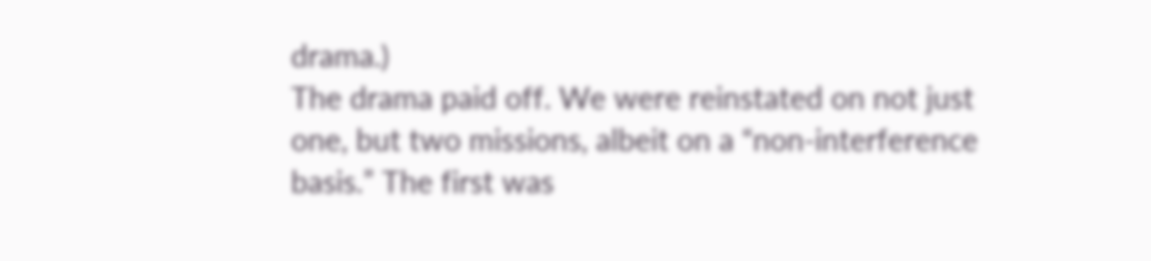drama.)
The drama paid off. We were reinstated on not just one, but two missions, albeit on a “non-interference basis.” The first was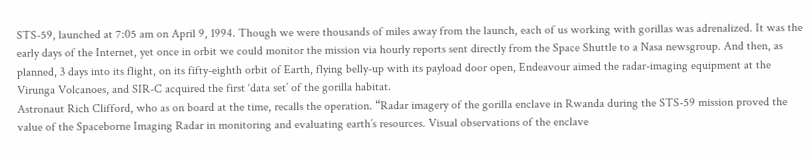STS-59, launched at 7:05 am on April 9, 1994. Though we were thousands of miles away from the launch, each of us working with gorillas was adrenalized. It was the early days of the Internet, yet once in orbit we could monitor the mission via hourly reports sent directly from the Space Shuttle to a Nasa newsgroup. And then, as planned, 3 days into its flight, on its fifty-eighth orbit of Earth, flying belly-up with its payload door open, Endeavour aimed the radar-imaging equipment at the Virunga Volcanoes, and SIR-C acquired the first ‘data set’ of the gorilla habitat.
Astronaut Rich Clifford, who as on board at the time, recalls the operation. “Radar imagery of the gorilla enclave in Rwanda during the STS-59 mission proved the value of the Spaceborne Imaging Radar in monitoring and evaluating earth’s resources. Visual observations of the enclave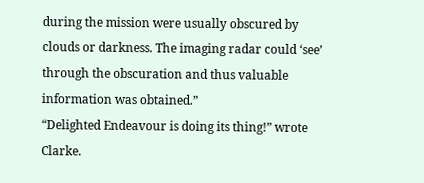during the mission were usually obscured by clouds or darkness. The imaging radar could ‘see’ through the obscuration and thus valuable information was obtained.”
“Delighted Endeavour is doing its thing!” wrote Clarke.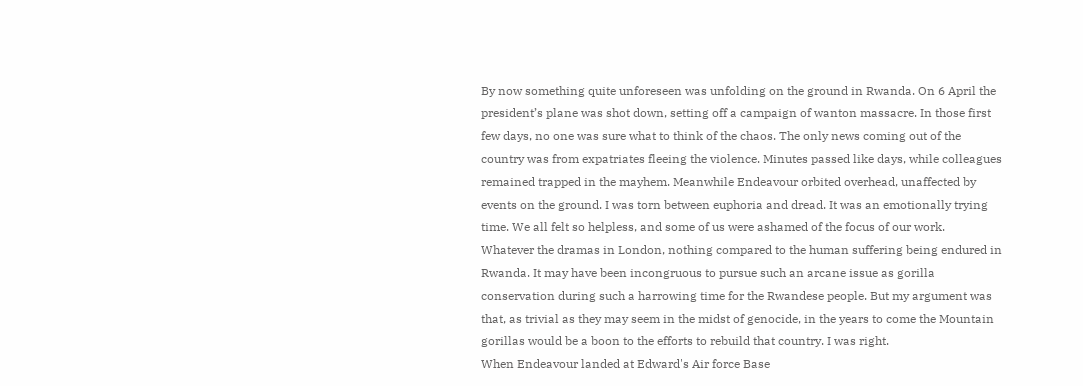By now something quite unforeseen was unfolding on the ground in Rwanda. On 6 April the president’s plane was shot down, setting off a campaign of wanton massacre. In those first few days, no one was sure what to think of the chaos. The only news coming out of the country was from expatriates fleeing the violence. Minutes passed like days, while colleagues remained trapped in the mayhem. Meanwhile Endeavour orbited overhead, unaffected by events on the ground. I was torn between euphoria and dread. It was an emotionally trying time. We all felt so helpless, and some of us were ashamed of the focus of our work.
Whatever the dramas in London, nothing compared to the human suffering being endured in Rwanda. It may have been incongruous to pursue such an arcane issue as gorilla conservation during such a harrowing time for the Rwandese people. But my argument was that, as trivial as they may seem in the midst of genocide, in the years to come the Mountain gorillas would be a boon to the efforts to rebuild that country. I was right.
When Endeavour landed at Edward's Air force Base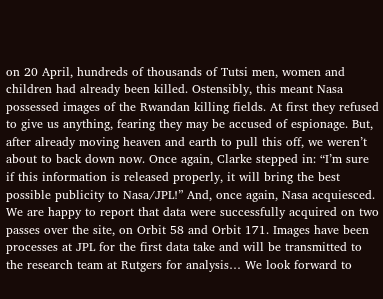on 20 April, hundreds of thousands of Tutsi men, women and children had already been killed. Ostensibly, this meant Nasa possessed images of the Rwandan killing fields. At first they refused to give us anything, fearing they may be accused of espionage. But, after already moving heaven and earth to pull this off, we weren’t about to back down now. Once again, Clarke stepped in: “I’m sure if this information is released properly, it will bring the best possible publicity to Nasa/JPL!” And, once again, Nasa acquiesced.
We are happy to report that data were successfully acquired on two passes over the site, on Orbit 58 and Orbit 171. Images have been processes at JPL for the first data take and will be transmitted to the research team at Rutgers for analysis… We look forward to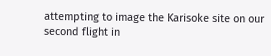attempting to image the Karisoke site on our second flight in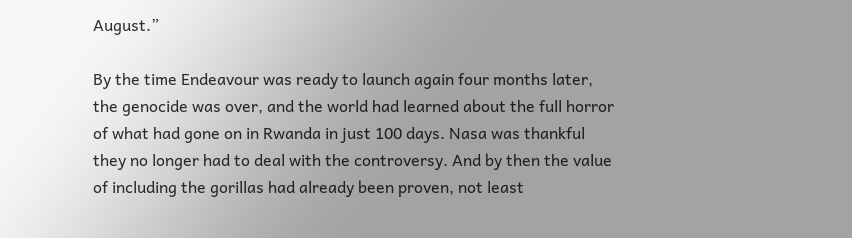August.”

By the time Endeavour was ready to launch again four months later, the genocide was over, and the world had learned about the full horror of what had gone on in Rwanda in just 100 days. Nasa was thankful they no longer had to deal with the controversy. And by then the value of including the gorillas had already been proven, not least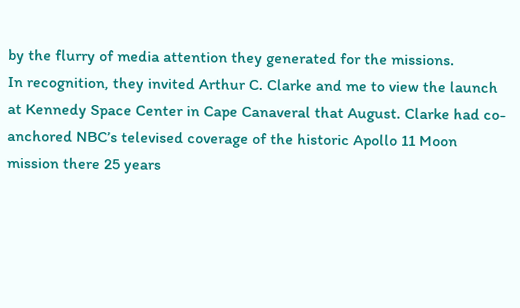by the flurry of media attention they generated for the missions.
In recognition, they invited Arthur C. Clarke and me to view the launch at Kennedy Space Center in Cape Canaveral that August. Clarke had co-anchored NBC’s televised coverage of the historic Apollo 11 Moon mission there 25 years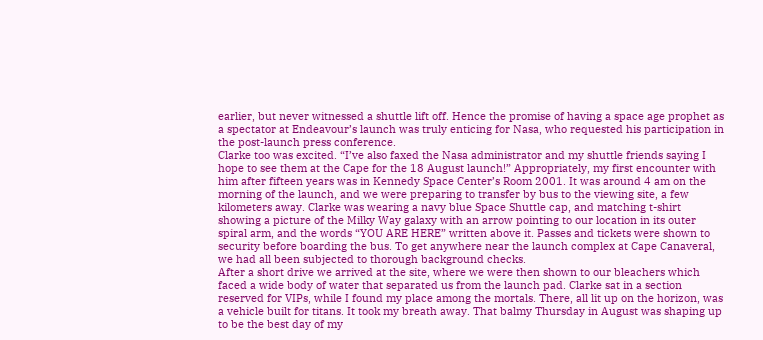earlier, but never witnessed a shuttle lift off. Hence the promise of having a space age prophet as a spectator at Endeavour’s launch was truly enticing for Nasa, who requested his participation in the post-launch press conference.
Clarke too was excited. “I’ve also faxed the Nasa administrator and my shuttle friends saying I hope to see them at the Cape for the 18 August launch!” Appropriately, my first encounter with him after fifteen years was in Kennedy Space Center’s Room 2001. It was around 4 am on the morning of the launch, and we were preparing to transfer by bus to the viewing site, a few kilometers away. Clarke was wearing a navy blue Space Shuttle cap, and matching t-shirt showing a picture of the Milky Way galaxy with an arrow pointing to our location in its outer spiral arm, and the words “YOU ARE HERE” written above it. Passes and tickets were shown to security before boarding the bus. To get anywhere near the launch complex at Cape Canaveral, we had all been subjected to thorough background checks.
After a short drive we arrived at the site, where we were then shown to our bleachers which faced a wide body of water that separated us from the launch pad. Clarke sat in a section reserved for VIPs, while I found my place among the mortals. There, all lit up on the horizon, was a vehicle built for titans. It took my breath away. That balmy Thursday in August was shaping up to be the best day of my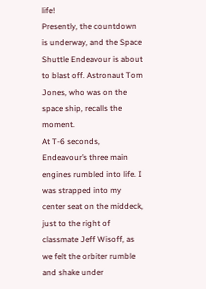life!
Presently, the countdown is underway, and the Space Shuttle Endeavour is about to blast off. Astronaut Tom Jones, who was on the space ship, recalls the moment.
At T-6 seconds, Endeavour’s three main engines rumbled into life. I was strapped into my center seat on the middeck, just to the right of classmate Jeff Wisoff, as we felt the orbiter rumble and shake under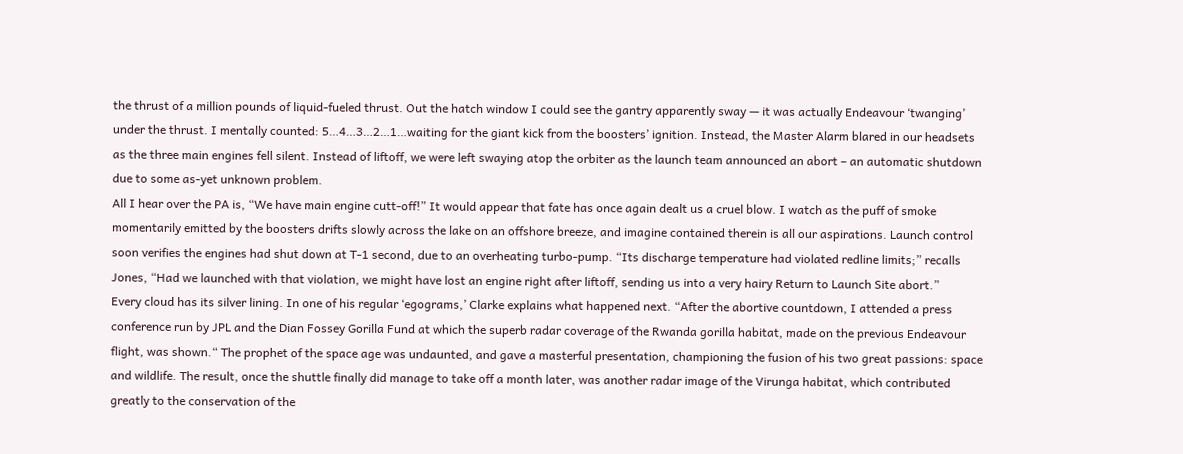the thrust of a million pounds of liquid-fueled thrust. Out the hatch window I could see the gantry apparently sway — it was actually Endeavour ‘twanging’ under the thrust. I mentally counted: 5…4…3…2…1…waiting for the giant kick from the boosters’ ignition. Instead, the Master Alarm blared in our headsets as the three main engines fell silent. Instead of liftoff, we were left swaying atop the orbiter as the launch team announced an abort – an automatic shutdown due to some as-yet unknown problem.
All I hear over the PA is, “We have main engine cutt-off!” It would appear that fate has once again dealt us a cruel blow. I watch as the puff of smoke momentarily emitted by the boosters drifts slowly across the lake on an offshore breeze, and imagine contained therein is all our aspirations. Launch control soon verifies the engines had shut down at T-1 second, due to an overheating turbo-pump. “Its discharge temperature had violated redline limits;” recalls Jones, “Had we launched with that violation, we might have lost an engine right after liftoff, sending us into a very hairy Return to Launch Site abort.”
Every cloud has its silver lining. In one of his regular ‘egograms,’ Clarke explains what happened next. “After the abortive countdown, I attended a press conference run by JPL and the Dian Fossey Gorilla Fund at which the superb radar coverage of the Rwanda gorilla habitat, made on the previous Endeavour flight, was shown.“ The prophet of the space age was undaunted, and gave a masterful presentation, championing the fusion of his two great passions: space and wildlife. The result, once the shuttle finally did manage to take off a month later, was another radar image of the Virunga habitat, which contributed greatly to the conservation of the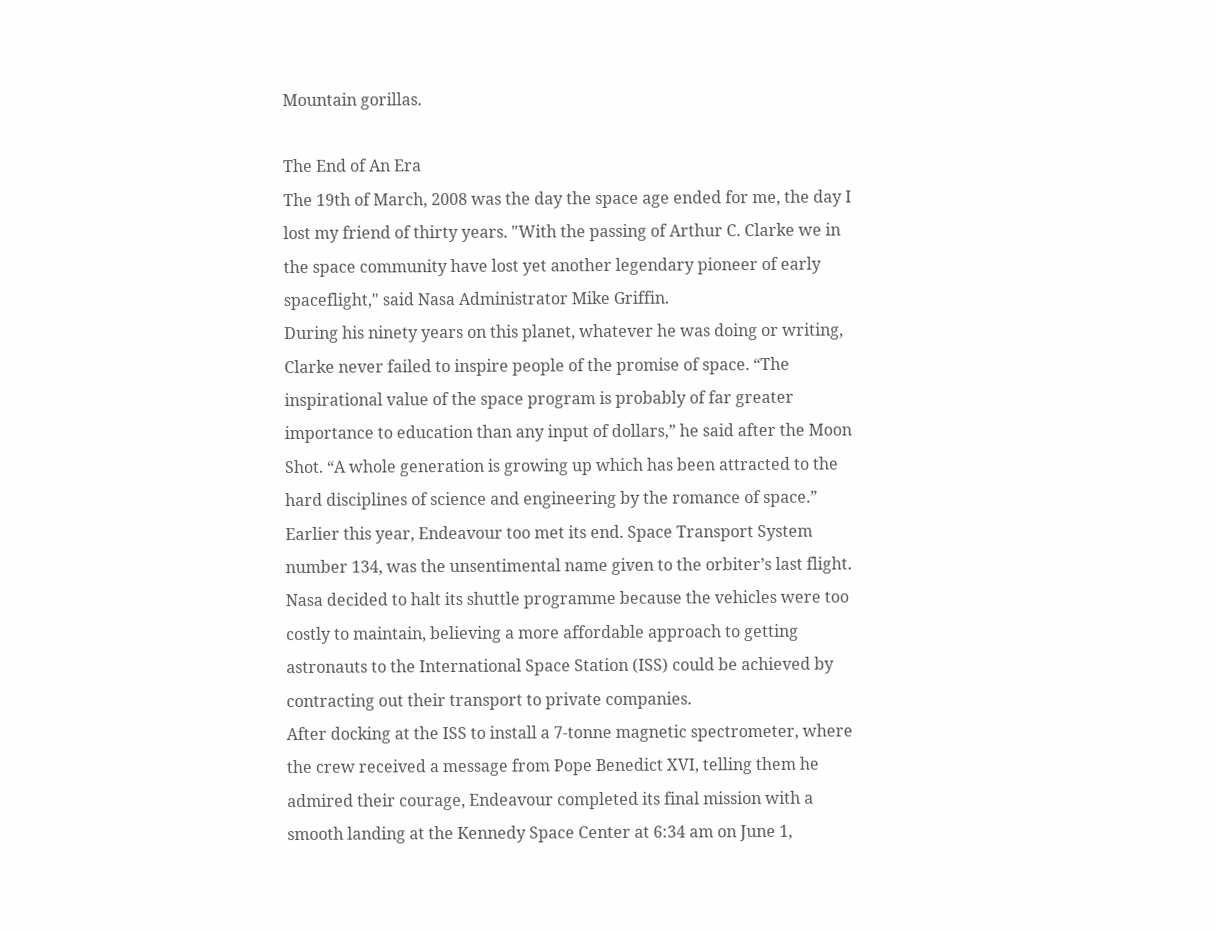Mountain gorillas.

The End of An Era
The 19th of March, 2008 was the day the space age ended for me, the day I lost my friend of thirty years. "With the passing of Arthur C. Clarke we in the space community have lost yet another legendary pioneer of early spaceflight," said Nasa Administrator Mike Griffin.
During his ninety years on this planet, whatever he was doing or writing, Clarke never failed to inspire people of the promise of space. “The inspirational value of the space program is probably of far greater importance to education than any input of dollars,” he said after the Moon Shot. “A whole generation is growing up which has been attracted to the hard disciplines of science and engineering by the romance of space.”
Earlier this year, Endeavour too met its end. Space Transport System number 134, was the unsentimental name given to the orbiter’s last flight. Nasa decided to halt its shuttle programme because the vehicles were too costly to maintain, believing a more affordable approach to getting astronauts to the International Space Station (ISS) could be achieved by contracting out their transport to private companies.
After docking at the ISS to install a 7-tonne magnetic spectrometer, where the crew received a message from Pope Benedict XVI, telling them he admired their courage, Endeavour completed its final mission with a smooth landing at the Kennedy Space Center at 6:34 am on June 1,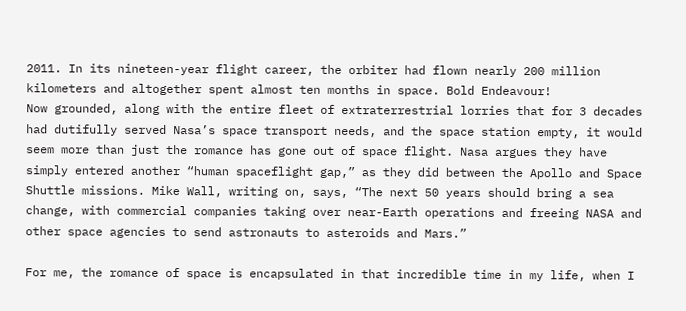2011. In its nineteen-year flight career, the orbiter had flown nearly 200 million kilometers and altogether spent almost ten months in space. Bold Endeavour!
Now grounded, along with the entire fleet of extraterrestrial lorries that for 3 decades had dutifully served Nasa’s space transport needs, and the space station empty, it would seem more than just the romance has gone out of space flight. Nasa argues they have simply entered another “human spaceflight gap,” as they did between the Apollo and Space Shuttle missions. Mike Wall, writing on, says, “The next 50 years should bring a sea change, with commercial companies taking over near-Earth operations and freeing NASA and other space agencies to send astronauts to asteroids and Mars.”

For me, the romance of space is encapsulated in that incredible time in my life, when I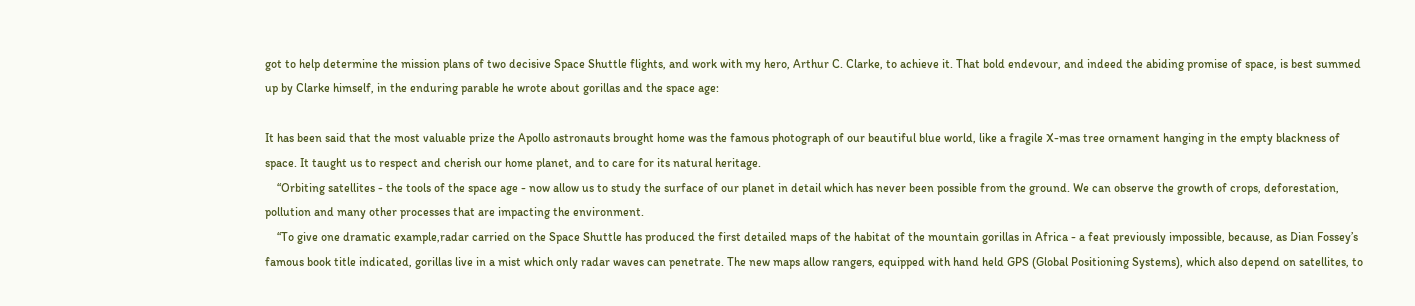got to help determine the mission plans of two decisive Space Shuttle flights, and work with my hero, Arthur C. Clarke, to achieve it. That bold endevour, and indeed the abiding promise of space, is best summed up by Clarke himself, in the enduring parable he wrote about gorillas and the space age:

It has been said that the most valuable prize the Apollo astronauts brought home was the famous photograph of our beautiful blue world, like a fragile X-mas tree ornament hanging in the empty blackness of space. It taught us to respect and cherish our home planet, and to care for its natural heritage.
    “Orbiting satellites - the tools of the space age - now allow us to study the surface of our planet in detail which has never been possible from the ground. We can observe the growth of crops, deforestation, pollution and many other processes that are impacting the environment.
    “To give one dramatic example,radar carried on the Space Shuttle has produced the first detailed maps of the habitat of the mountain gorillas in Africa - a feat previously impossible, because, as Dian Fossey’s famous book title indicated, gorillas live in a mist which only radar waves can penetrate. The new maps allow rangers, equipped with hand held GPS (Global Positioning Systems), which also depend on satellites, to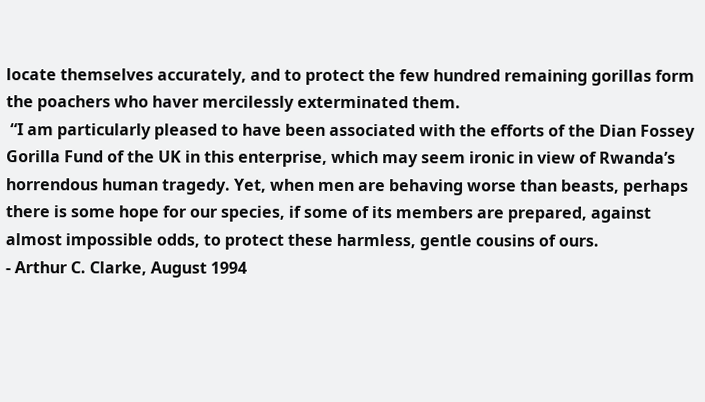locate themselves accurately, and to protect the few hundred remaining gorillas form the poachers who haver mercilessly exterminated them.
 “I am particularly pleased to have been associated with the efforts of the Dian Fossey Gorilla Fund of the UK in this enterprise, which may seem ironic in view of Rwanda’s horrendous human tragedy. Yet, when men are behaving worse than beasts, perhaps there is some hope for our species, if some of its members are prepared, against almost impossible odds, to protect these harmless, gentle cousins of ours.
- Arthur C. Clarke, August 1994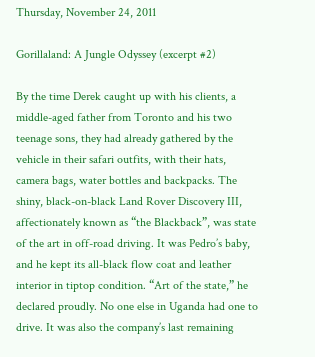Thursday, November 24, 2011

Gorillaland: A Jungle Odyssey (excerpt #2)

By the time Derek caught up with his clients, a middle-aged father from Toronto and his two teenage sons, they had already gathered by the vehicle in their safari outfits, with their hats, camera bags, water bottles and backpacks. The shiny, black-on-black Land Rover Discovery III, affectionately known as “the Blackback”, was state of the art in off-road driving. It was Pedro’s baby, and he kept its all-black flow coat and leather interior in tiptop condition. “Art of the state,” he declared proudly. No one else in Uganda had one to drive. It was also the company’s last remaining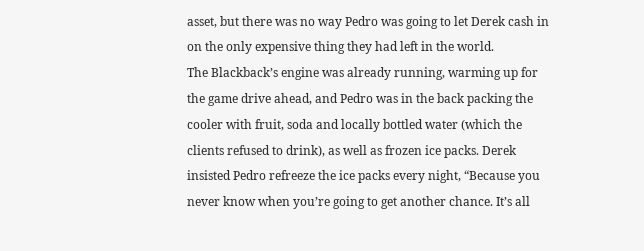asset, but there was no way Pedro was going to let Derek cash in on the only expensive thing they had left in the world.
The Blackback’s engine was already running, warming up for the game drive ahead, and Pedro was in the back packing the cooler with fruit, soda and locally bottled water (which the clients refused to drink), as well as frozen ice packs. Derek insisted Pedro refreeze the ice packs every night, “Because you never know when you’re going to get another chance. It’s all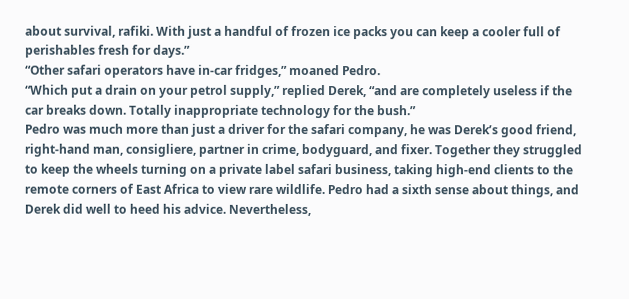about survival, rafiki. With just a handful of frozen ice packs you can keep a cooler full of perishables fresh for days.”
“Other safari operators have in-car fridges,” moaned Pedro.
“Which put a drain on your petrol supply,” replied Derek, “and are completely useless if the car breaks down. Totally inappropriate technology for the bush.”
Pedro was much more than just a driver for the safari company, he was Derek’s good friend, right-hand man, consigliere, partner in crime, bodyguard, and fixer. Together they struggled to keep the wheels turning on a private label safari business, taking high-end clients to the remote corners of East Africa to view rare wildlife. Pedro had a sixth sense about things, and Derek did well to heed his advice. Nevertheless,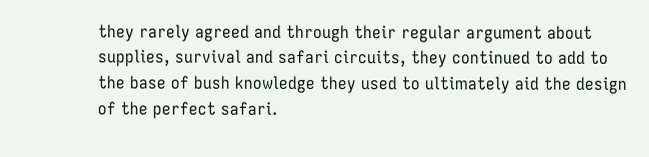they rarely agreed and through their regular argument about supplies, survival and safari circuits, they continued to add to the base of bush knowledge they used to ultimately aid the design of the perfect safari.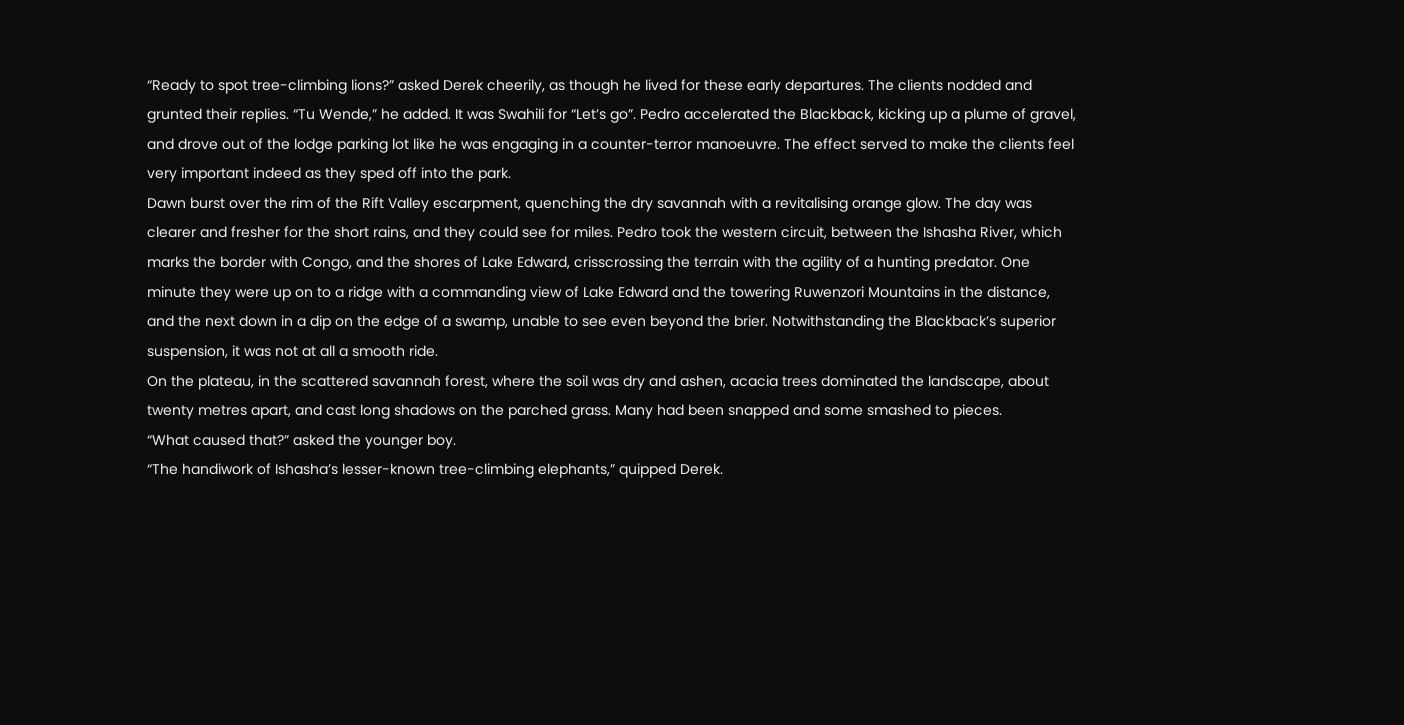“Ready to spot tree-climbing lions?” asked Derek cheerily, as though he lived for these early departures. The clients nodded and grunted their replies. “Tu Wende,” he added. It was Swahili for “Let’s go”. Pedro accelerated the Blackback, kicking up a plume of gravel, and drove out of the lodge parking lot like he was engaging in a counter-terror manoeuvre. The effect served to make the clients feel very important indeed as they sped off into the park.
Dawn burst over the rim of the Rift Valley escarpment, quenching the dry savannah with a revitalising orange glow. The day was clearer and fresher for the short rains, and they could see for miles. Pedro took the western circuit, between the Ishasha River, which marks the border with Congo, and the shores of Lake Edward, crisscrossing the terrain with the agility of a hunting predator. One minute they were up on to a ridge with a commanding view of Lake Edward and the towering Ruwenzori Mountains in the distance, and the next down in a dip on the edge of a swamp, unable to see even beyond the brier. Notwithstanding the Blackback’s superior suspension, it was not at all a smooth ride.
On the plateau, in the scattered savannah forest, where the soil was dry and ashen, acacia trees dominated the landscape, about twenty metres apart, and cast long shadows on the parched grass. Many had been snapped and some smashed to pieces.
“What caused that?” asked the younger boy.
“The handiwork of Ishasha’s lesser-known tree-climbing elephants,” quipped Derek.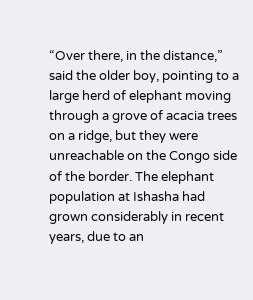“Over there, in the distance,” said the older boy, pointing to a large herd of elephant moving through a grove of acacia trees on a ridge, but they were unreachable on the Congo side of the border. The elephant population at Ishasha had grown considerably in recent years, due to an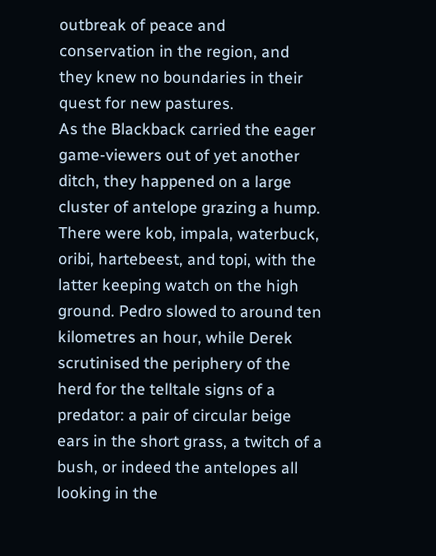outbreak of peace and conservation in the region, and they knew no boundaries in their quest for new pastures.
As the Blackback carried the eager game-viewers out of yet another ditch, they happened on a large cluster of antelope grazing a hump. There were kob, impala, waterbuck, oribi, hartebeest, and topi, with the latter keeping watch on the high ground. Pedro slowed to around ten kilometres an hour, while Derek scrutinised the periphery of the herd for the telltale signs of a predator: a pair of circular beige ears in the short grass, a twitch of a bush, or indeed the antelopes all looking in the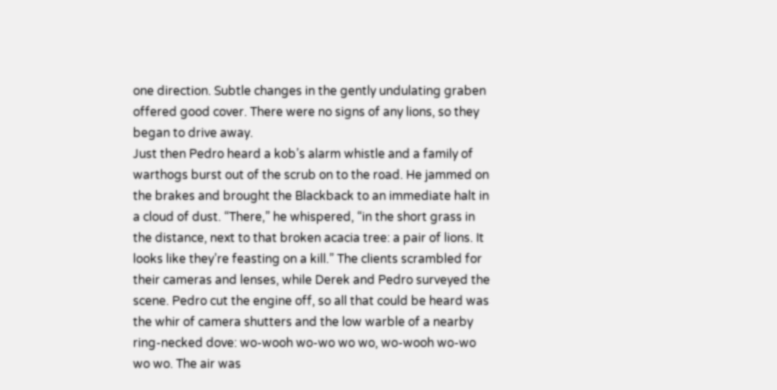one direction. Subtle changes in the gently undulating graben offered good cover. There were no signs of any lions, so they began to drive away.
Just then Pedro heard a kob’s alarm whistle and a family of warthogs burst out of the scrub on to the road. He jammed on the brakes and brought the Blackback to an immediate halt in a cloud of dust. “There,” he whispered, “in the short grass in the distance, next to that broken acacia tree: a pair of lions. It looks like they’re feasting on a kill.” The clients scrambled for their cameras and lenses, while Derek and Pedro surveyed the scene. Pedro cut the engine off, so all that could be heard was the whir of camera shutters and the low warble of a nearby ring-necked dove: wo-wooh wo-wo wo wo, wo-wooh wo-wo wo wo. The air was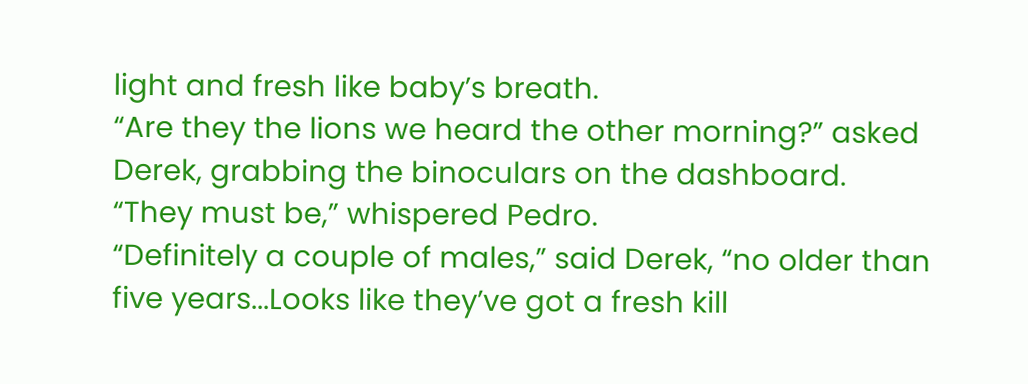light and fresh like baby’s breath.
“Are they the lions we heard the other morning?” asked Derek, grabbing the binoculars on the dashboard.
“They must be,” whispered Pedro.
“Definitely a couple of males,” said Derek, “no older than five years...Looks like they’ve got a fresh kill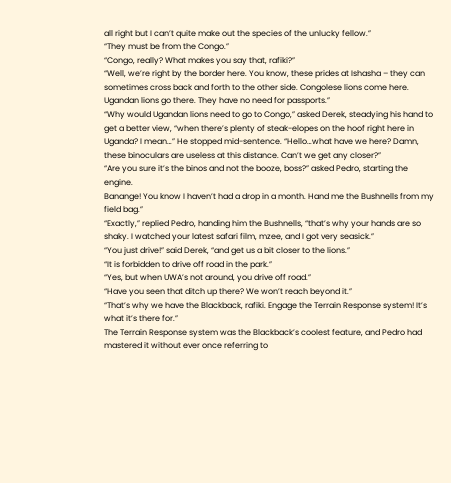all right but I can’t quite make out the species of the unlucky fellow.”
“They must be from the Congo.”
“Congo, really? What makes you say that, rafiki?”
“Well, we’re right by the border here. You know, these prides at Ishasha – they can sometimes cross back and forth to the other side. Congolese lions come here. Ugandan lions go there. They have no need for passports.”
“Why would Ugandan lions need to go to Congo,” asked Derek, steadying his hand to get a better view, “when there’s plenty of steak-elopes on the hoof right here in Uganda? I mean…” He stopped mid-sentence. “Hello…what have we here? Damn, these binoculars are useless at this distance. Can’t we get any closer?”
“Are you sure it’s the binos and not the booze, boss?” asked Pedro, starting the engine.
Banange! You know I haven’t had a drop in a month. Hand me the Bushnells from my field bag.”
“Exactly,” replied Pedro, handing him the Bushnells, “that’s why your hands are so shaky. I watched your latest safari film, mzee, and I got very seasick.”
“You just drive!” said Derek, “and get us a bit closer to the lions.”
“It is forbidden to drive off road in the park.”
“Yes, but when UWA’s not around, you drive off road.”
“Have you seen that ditch up there? We won’t reach beyond it.”
“That’s why we have the Blackback, rafiki. Engage the Terrain Response system! It’s what it’s there for.”
The Terrain Response system was the Blackback’s coolest feature, and Pedro had mastered it without ever once referring to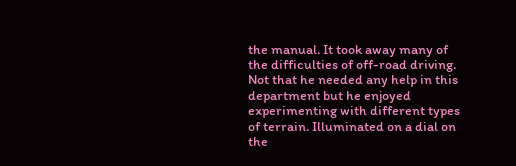the manual. It took away many of the difficulties of off-road driving. Not that he needed any help in this department but he enjoyed experimenting with different types of terrain. Illuminated on a dial on the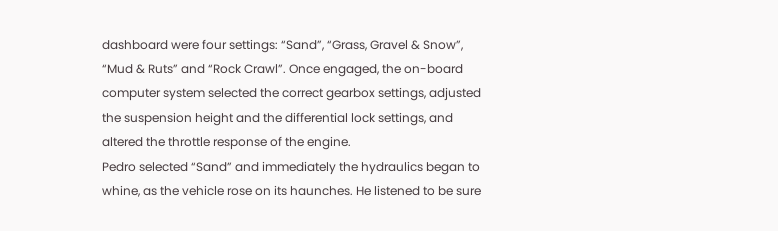dashboard were four settings: “Sand”, “Grass, Gravel & Snow”, “Mud & Ruts” and “Rock Crawl”. Once engaged, the on-board computer system selected the correct gearbox settings, adjusted the suspension height and the differential lock settings, and altered the throttle response of the engine.
Pedro selected “Sand” and immediately the hydraulics began to whine, as the vehicle rose on its haunches. He listened to be sure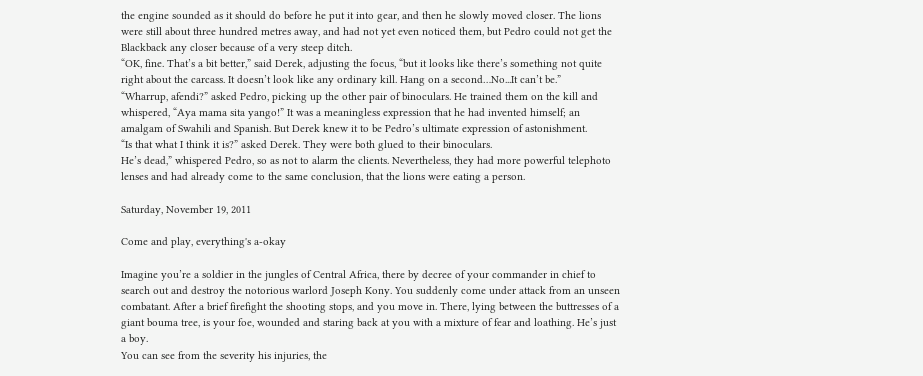the engine sounded as it should do before he put it into gear, and then he slowly moved closer. The lions were still about three hundred metres away, and had not yet even noticed them, but Pedro could not get the Blackback any closer because of a very steep ditch.
“OK, fine. That’s a bit better,” said Derek, adjusting the focus, “but it looks like there’s something not quite right about the carcass. It doesn’t look like any ordinary kill. Hang on a second…No...It can’t be.”
“Wharrup, afendi?” asked Pedro, picking up the other pair of binoculars. He trained them on the kill and whispered, “Aya mama sita yango!” It was a meaningless expression that he had invented himself; an amalgam of Swahili and Spanish. But Derek knew it to be Pedro’s ultimate expression of astonishment.
“Is that what I think it is?” asked Derek. They were both glued to their binoculars.
He’s dead,” whispered Pedro, so as not to alarm the clients. Nevertheless, they had more powerful telephoto lenses and had already come to the same conclusion, that the lions were eating a person.

Saturday, November 19, 2011

Come and play, everything's a-okay

Imagine you’re a soldier in the jungles of Central Africa, there by decree of your commander in chief to search out and destroy the notorious warlord Joseph Kony. You suddenly come under attack from an unseen combatant. After a brief firefight the shooting stops, and you move in. There, lying between the buttresses of a giant bouma tree, is your foe, wounded and staring back at you with a mixture of fear and loathing. He’s just a boy.
You can see from the severity his injuries, the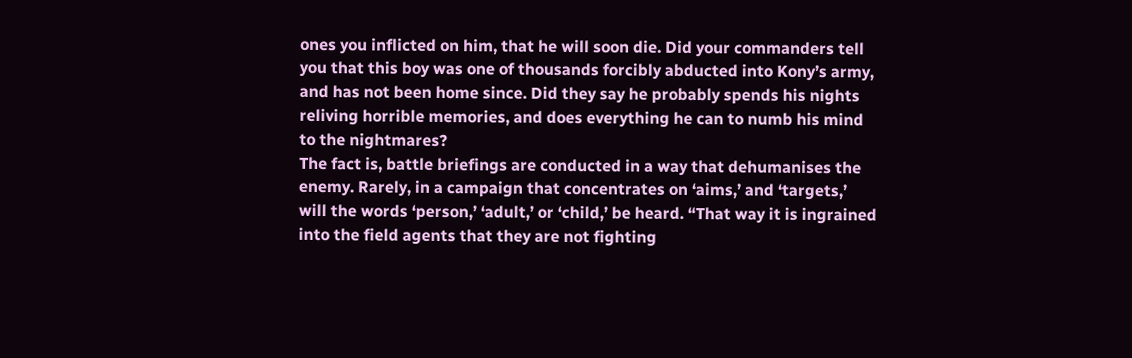ones you inflicted on him, that he will soon die. Did your commanders tell you that this boy was one of thousands forcibly abducted into Kony’s army, and has not been home since. Did they say he probably spends his nights reliving horrible memories, and does everything he can to numb his mind to the nightmares?
The fact is, battle briefings are conducted in a way that dehumanises the enemy. Rarely, in a campaign that concentrates on ‘aims,’ and ‘targets,’ will the words ‘person,’ ‘adult,’ or ‘child,’ be heard. “That way it is ingrained into the field agents that they are not fighting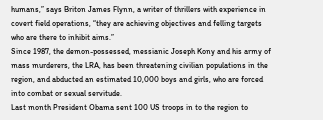humans,” says Briton James Flynn, a writer of thrillers with experience in covert field operations, “they are achieving objectives and felling targets who are there to inhibit aims.”
Since 1987, the demon-possessed, messianic Joseph Kony and his army of mass murderers, the LRA, has been threatening civilian populations in the region, and abducted an estimated 10,000 boys and girls, who are forced into combat or sexual servitude.
Last month President Obama sent 100 US troops in to the region to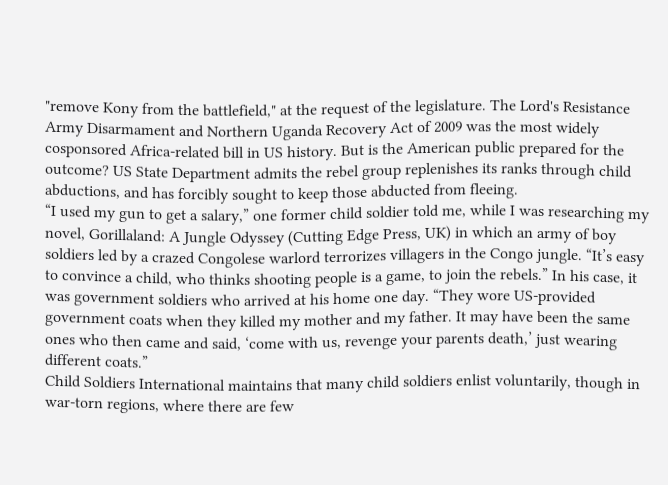"remove Kony from the battlefield," at the request of the legislature. The Lord's Resistance Army Disarmament and Northern Uganda Recovery Act of 2009 was the most widely cosponsored Africa-related bill in US history. But is the American public prepared for the outcome? US State Department admits the rebel group replenishes its ranks through child abductions, and has forcibly sought to keep those abducted from fleeing.
“I used my gun to get a salary,” one former child soldier told me, while I was researching my novel, Gorillaland: A Jungle Odyssey (Cutting Edge Press, UK) in which an army of boy soldiers led by a crazed Congolese warlord terrorizes villagers in the Congo jungle. “It’s easy to convince a child, who thinks shooting people is a game, to join the rebels.” In his case, it was government soldiers who arrived at his home one day. “They wore US-provided government coats when they killed my mother and my father. It may have been the same ones who then came and said, ‘come with us, revenge your parents death,’ just wearing different coats.”
Child Soldiers International maintains that many child soldiers enlist voluntarily, though in war-torn regions, where there are few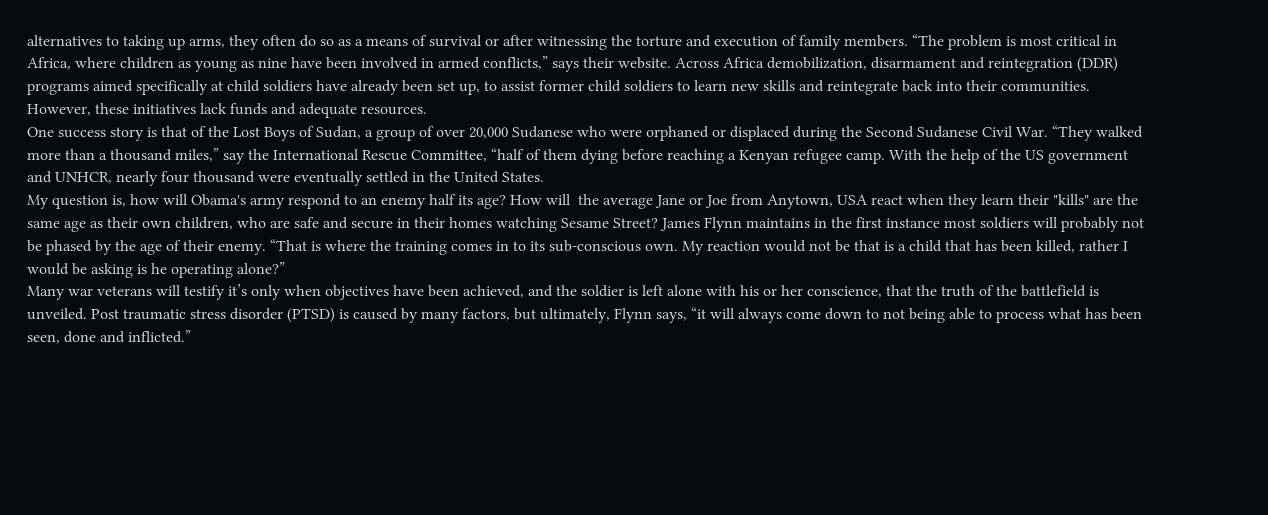alternatives to taking up arms, they often do so as a means of survival or after witnessing the torture and execution of family members. “The problem is most critical in Africa, where children as young as nine have been involved in armed conflicts,” says their website. Across Africa demobilization, disarmament and reintegration (DDR) programs aimed specifically at child soldiers have already been set up, to assist former child soldiers to learn new skills and reintegrate back into their communities. However, these initiatives lack funds and adequate resources.
One success story is that of the Lost Boys of Sudan, a group of over 20,000 Sudanese who were orphaned or displaced during the Second Sudanese Civil War. “They walked more than a thousand miles,” say the International Rescue Committee, “half of them dying before reaching a Kenyan refugee camp. With the help of the US government and UNHCR, nearly four thousand were eventually settled in the United States.
My question is, how will Obama's army respond to an enemy half its age? How will  the average Jane or Joe from Anytown, USA react when they learn their "kills" are the same age as their own children, who are safe and secure in their homes watching Sesame Street? James Flynn maintains in the first instance most soldiers will probably not be phased by the age of their enemy. “That is where the training comes in to its sub-conscious own. My reaction would not be that is a child that has been killed, rather I would be asking is he operating alone?”
Many war veterans will testify it’s only when objectives have been achieved, and the soldier is left alone with his or her conscience, that the truth of the battlefield is unveiled. Post traumatic stress disorder (PTSD) is caused by many factors, but ultimately, Flynn says, “it will always come down to not being able to process what has been seen, done and inflicted.”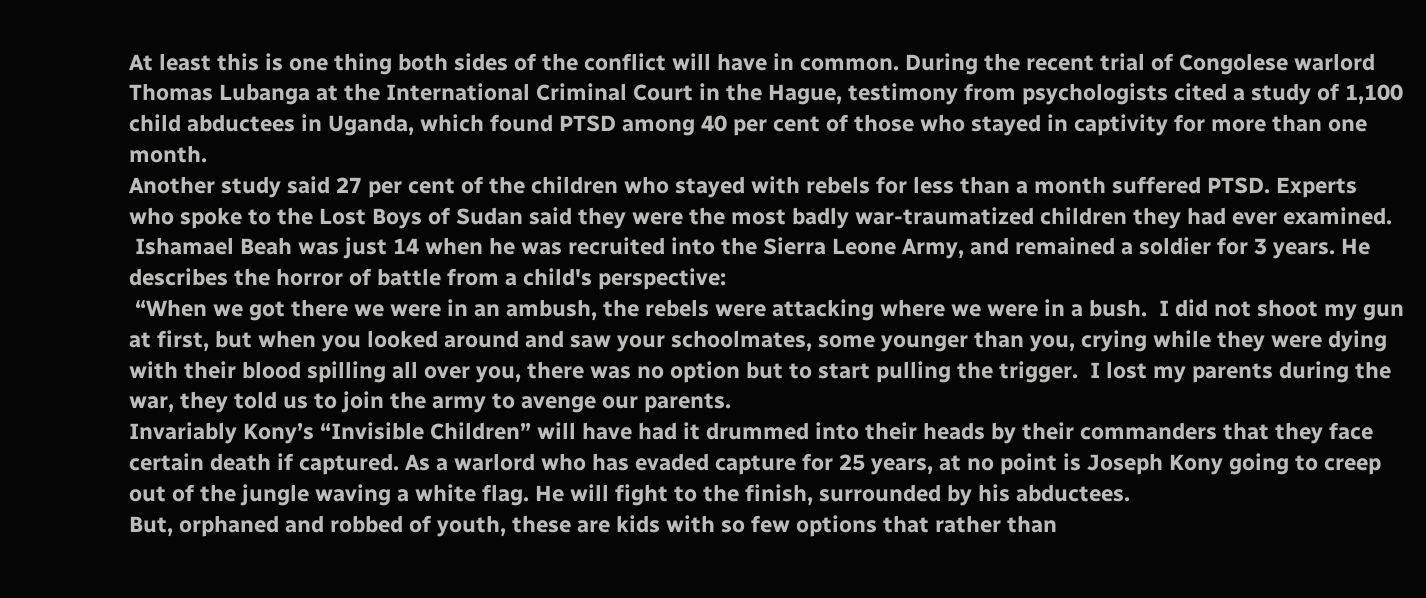At least this is one thing both sides of the conflict will have in common. During the recent trial of Congolese warlord Thomas Lubanga at the International Criminal Court in the Hague, testimony from psychologists cited a study of 1,100 child abductees in Uganda, which found PTSD among 40 per cent of those who stayed in captivity for more than one month.
Another study said 27 per cent of the children who stayed with rebels for less than a month suffered PTSD. Experts who spoke to the Lost Boys of Sudan said they were the most badly war-traumatized children they had ever examined.
 Ishamael Beah was just 14 when he was recruited into the Sierra Leone Army, and remained a soldier for 3 years. He describes the horror of battle from a child's perspective:
 “When we got there we were in an ambush, the rebels were attacking where we were in a bush.  I did not shoot my gun at first, but when you looked around and saw your schoolmates, some younger than you, crying while they were dying with their blood spilling all over you, there was no option but to start pulling the trigger.  I lost my parents during the war, they told us to join the army to avenge our parents.
Invariably Kony’s “Invisible Children” will have had it drummed into their heads by their commanders that they face certain death if captured. As a warlord who has evaded capture for 25 years, at no point is Joseph Kony going to creep out of the jungle waving a white flag. He will fight to the finish, surrounded by his abductees.
But, orphaned and robbed of youth, these are kids with so few options that rather than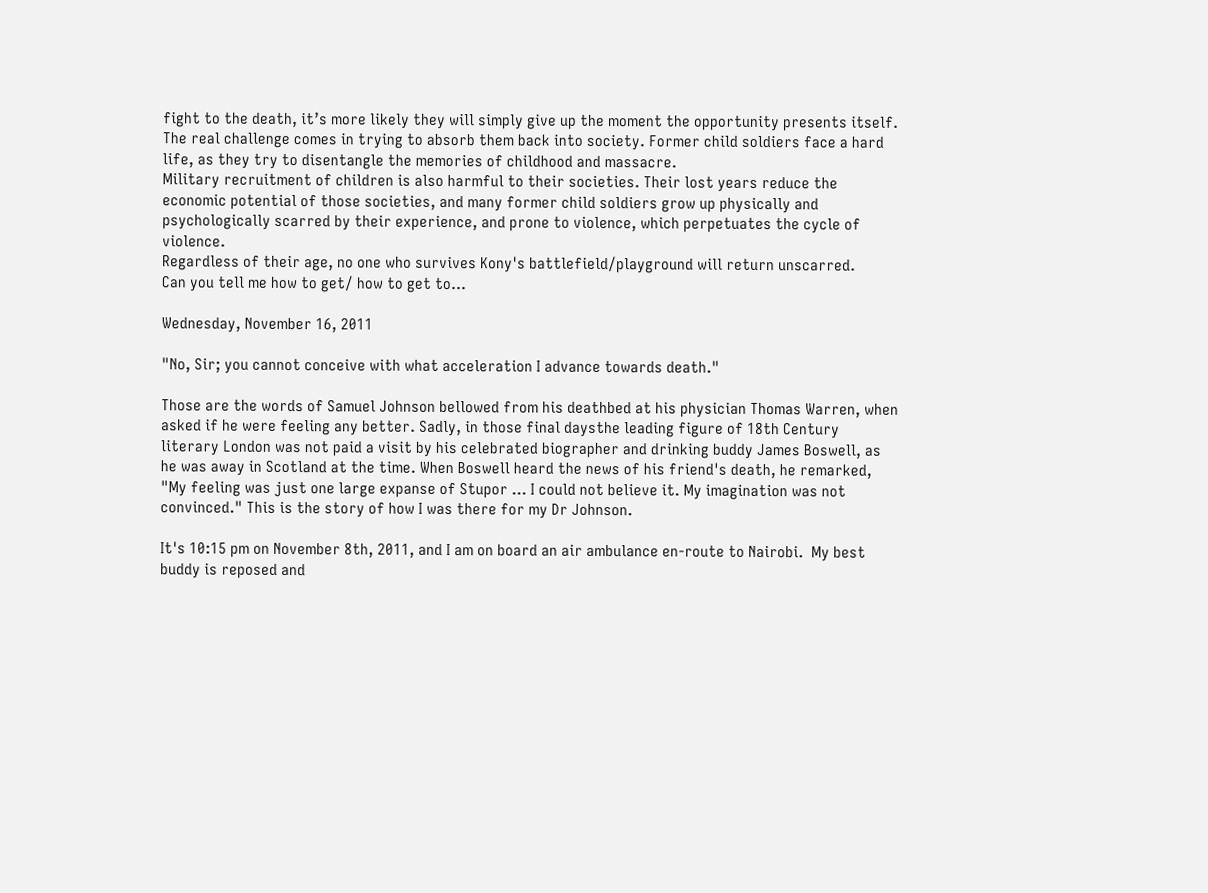fight to the death, it’s more likely they will simply give up the moment the opportunity presents itself. The real challenge comes in trying to absorb them back into society. Former child soldiers face a hard life, as they try to disentangle the memories of childhood and massacre.
Military recruitment of children is also harmful to their societies. Their lost years reduce the economic potential of those societies, and many former child soldiers grow up physically and psychologically scarred by their experience, and prone to violence, which perpetuates the cycle of violence.
Regardless of their age, no one who survives Kony's battlefield/playground will return unscarred.
Can you tell me how to get/ how to get to…

Wednesday, November 16, 2011

"No, Sir; you cannot conceive with what acceleration I advance towards death."

Those are the words of Samuel Johnson bellowed from his deathbed at his physician Thomas Warren, when asked if he were feeling any better. Sadly, in those final daysthe leading figure of 18th Century literary London was not paid a visit by his celebrated biographer and drinking buddy James Boswell, as he was away in Scotland at the time. When Boswell heard the news of his friend's death, he remarked, "My feeling was just one large expanse of Stupor ... I could not believe it. My imagination was not convinced." This is the story of how I was there for my Dr Johnson.

It's 10:15 pm on November 8th, 2011, and I am on board an air ambulance en-route to Nairobi.  My best buddy is reposed and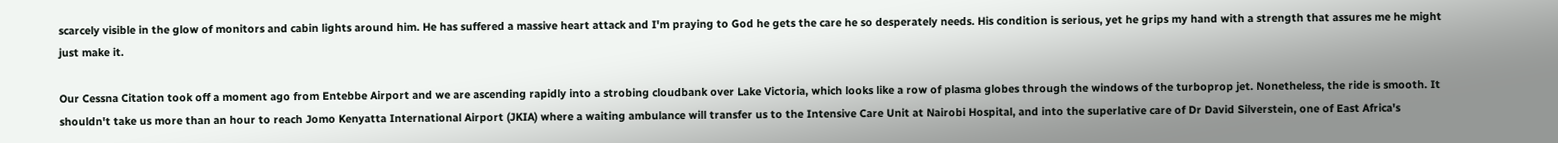scarcely visible in the glow of monitors and cabin lights around him. He has suffered a massive heart attack and I'm praying to God he gets the care he so desperately needs. His condition is serious, yet he grips my hand with a strength that assures me he might just make it.

Our Cessna Citation took off a moment ago from Entebbe Airport and we are ascending rapidly into a strobing cloudbank over Lake Victoria, which looks like a row of plasma globes through the windows of the turboprop jet. Nonetheless, the ride is smooth. It shouldn't take us more than an hour to reach Jomo Kenyatta International Airport (JKIA) where a waiting ambulance will transfer us to the Intensive Care Unit at Nairobi Hospital, and into the superlative care of Dr David Silverstein, one of East Africa's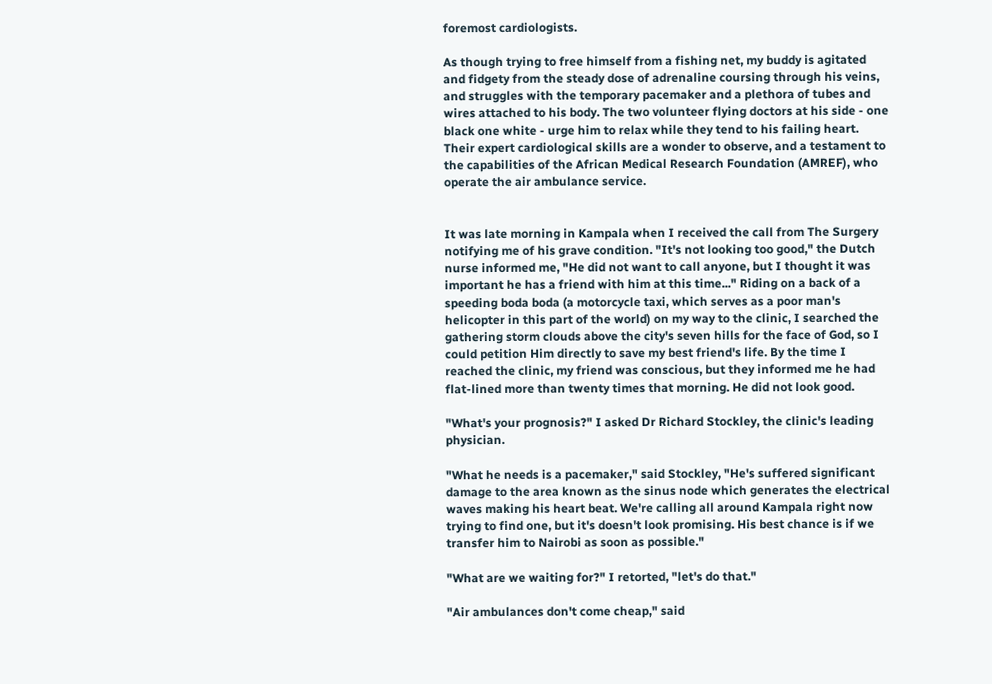foremost cardiologists.

As though trying to free himself from a fishing net, my buddy is agitated and fidgety from the steady dose of adrenaline coursing through his veins, and struggles with the temporary pacemaker and a plethora of tubes and wires attached to his body. The two volunteer flying doctors at his side - one black one white - urge him to relax while they tend to his failing heart. Their expert cardiological skills are a wonder to observe, and a testament to the capabilities of the African Medical Research Foundation (AMREF), who operate the air ambulance service.


It was late morning in Kampala when I received the call from The Surgery notifying me of his grave condition. "It's not looking too good," the Dutch nurse informed me, "He did not want to call anyone, but I thought it was important he has a friend with him at this time..." Riding on a back of a speeding boda boda (a motorcycle taxi, which serves as a poor man's helicopter in this part of the world) on my way to the clinic, I searched the gathering storm clouds above the city's seven hills for the face of God, so I could petition Him directly to save my best friend's life. By the time I reached the clinic, my friend was conscious, but they informed me he had flat-lined more than twenty times that morning. He did not look good.

"What's your prognosis?" I asked Dr Richard Stockley, the clinic's leading physician.

"What he needs is a pacemaker," said Stockley, "He's suffered significant damage to the area known as the sinus node which generates the electrical waves making his heart beat. We're calling all around Kampala right now trying to find one, but it's doesn't look promising. His best chance is if we transfer him to Nairobi as soon as possible."

"What are we waiting for?" I retorted, "let's do that."

"Air ambulances don't come cheap," said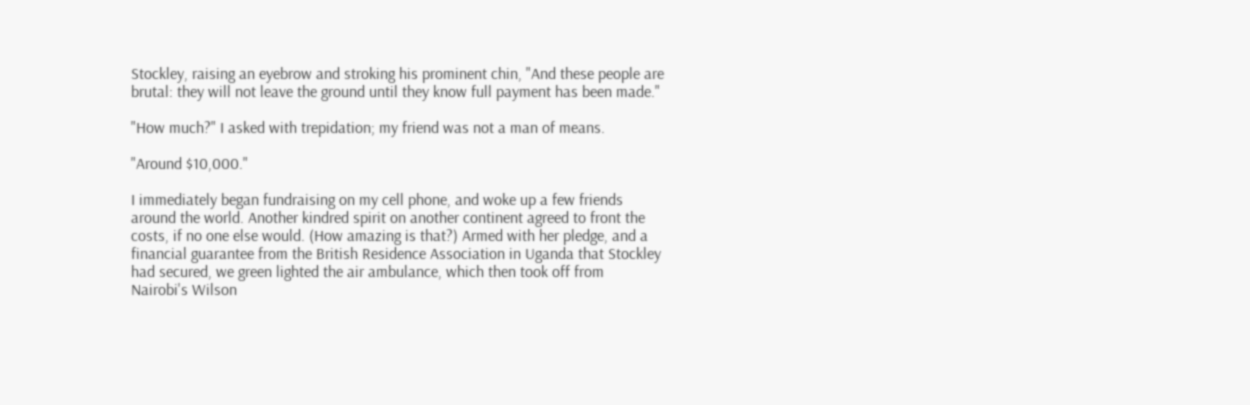Stockley, raising an eyebrow and stroking his prominent chin, "And these people are brutal: they will not leave the ground until they know full payment has been made."

"How much?" I asked with trepidation; my friend was not a man of means.

"Around $10,000."

I immediately began fundraising on my cell phone, and woke up a few friends around the world. Another kindred spirit on another continent agreed to front the costs, if no one else would. (How amazing is that?) Armed with her pledge, and a financial guarantee from the British Residence Association in Uganda that Stockley had secured, we green lighted the air ambulance, which then took off from Nairobi's Wilson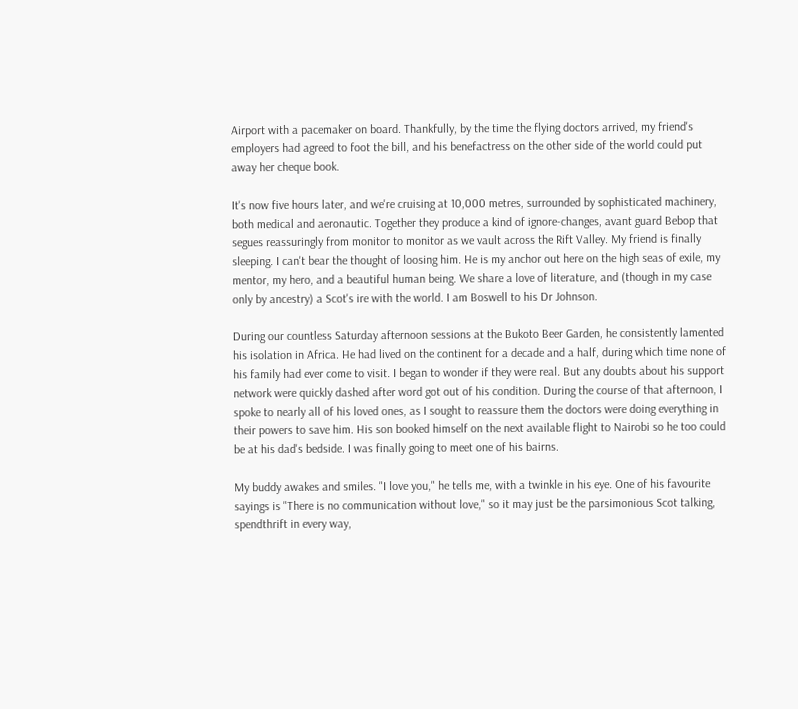Airport with a pacemaker on board. Thankfully, by the time the flying doctors arrived, my friend's employers had agreed to foot the bill, and his benefactress on the other side of the world could put away her cheque book.

It's now five hours later, and we're cruising at 10,000 metres, surrounded by sophisticated machinery, both medical and aeronautic. Together they produce a kind of ignore-changes, avant guard Bebop that segues reassuringly from monitor to monitor as we vault across the Rift Valley. My friend is finally sleeping. I can't bear the thought of loosing him. He is my anchor out here on the high seas of exile, my mentor, my hero, and a beautiful human being. We share a love of literature, and (though in my case only by ancestry) a Scot's ire with the world. I am Boswell to his Dr Johnson.

During our countless Saturday afternoon sessions at the Bukoto Beer Garden, he consistently lamented his isolation in Africa. He had lived on the continent for a decade and a half, during which time none of his family had ever come to visit. I began to wonder if they were real. But any doubts about his support network were quickly dashed after word got out of his condition. During the course of that afternoon, I spoke to nearly all of his loved ones, as I sought to reassure them the doctors were doing everything in their powers to save him. His son booked himself on the next available flight to Nairobi so he too could be at his dad's bedside. I was finally going to meet one of his bairns.

My buddy awakes and smiles. "I love you," he tells me, with a twinkle in his eye. One of his favourite sayings is "There is no communication without love," so it may just be the parsimonious Scot talking, spendthrift in every way,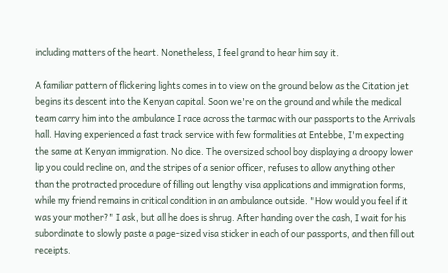including matters of the heart. Nonetheless, I feel grand to hear him say it.

A familiar pattern of flickering lights comes in to view on the ground below as the Citation jet begins its descent into the Kenyan capital. Soon we're on the ground and while the medical team carry him into the ambulance I race across the tarmac with our passports to the Arrivals hall. Having experienced a fast track service with few formalities at Entebbe, I'm expecting the same at Kenyan immigration. No dice. The oversized school boy displaying a droopy lower lip you could recline on, and the stripes of a senior officer, refuses to allow anything other than the protracted procedure of filling out lengthy visa applications and immigration forms, while my friend remains in critical condition in an ambulance outside. "How would you feel if it was your mother?" I ask, but all he does is shrug. After handing over the cash, I wait for his subordinate to slowly paste a page-sized visa sticker in each of our passports, and then fill out receipts.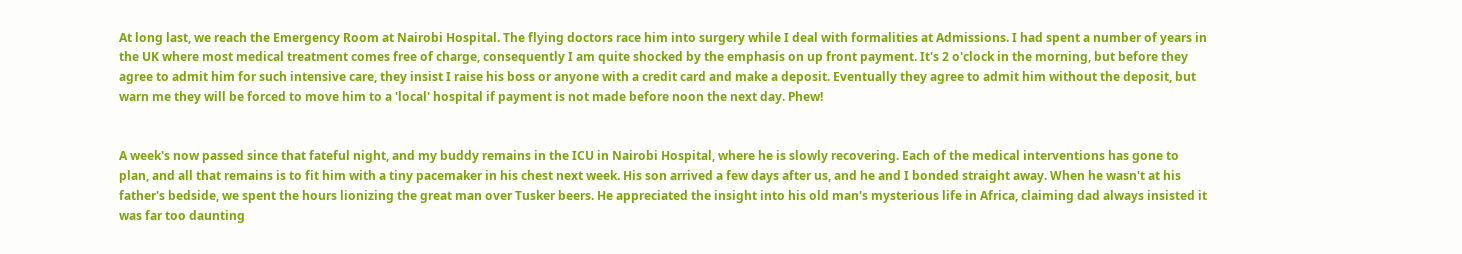At long last, we reach the Emergency Room at Nairobi Hospital. The flying doctors race him into surgery while I deal with formalities at Admissions. I had spent a number of years in the UK where most medical treatment comes free of charge, consequently I am quite shocked by the emphasis on up front payment. It's 2 o'clock in the morning, but before they agree to admit him for such intensive care, they insist I raise his boss or anyone with a credit card and make a deposit. Eventually they agree to admit him without the deposit, but warn me they will be forced to move him to a 'local' hospital if payment is not made before noon the next day. Phew!


A week's now passed since that fateful night, and my buddy remains in the ICU in Nairobi Hospital, where he is slowly recovering. Each of the medical interventions has gone to plan, and all that remains is to fit him with a tiny pacemaker in his chest next week. His son arrived a few days after us, and he and I bonded straight away. When he wasn't at his father's bedside, we spent the hours lionizing the great man over Tusker beers. He appreciated the insight into his old man's mysterious life in Africa, claiming dad always insisted it was far too daunting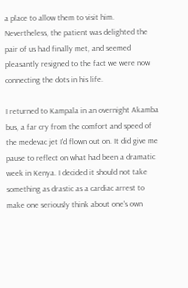a place to allow them to visit him. Nevertheless, the patient was delighted the pair of us had finally met, and seemed pleasantly resigned to the fact we were now connecting the dots in his life.

I returned to Kampala in an overnight Akamba bus, a far cry from the comfort and speed of the medevac jet I'd flown out on. It did give me pause to reflect on what had been a dramatic week in Kenya. I decided it should not take something as drastic as a cardiac arrest to make one seriously think about one's own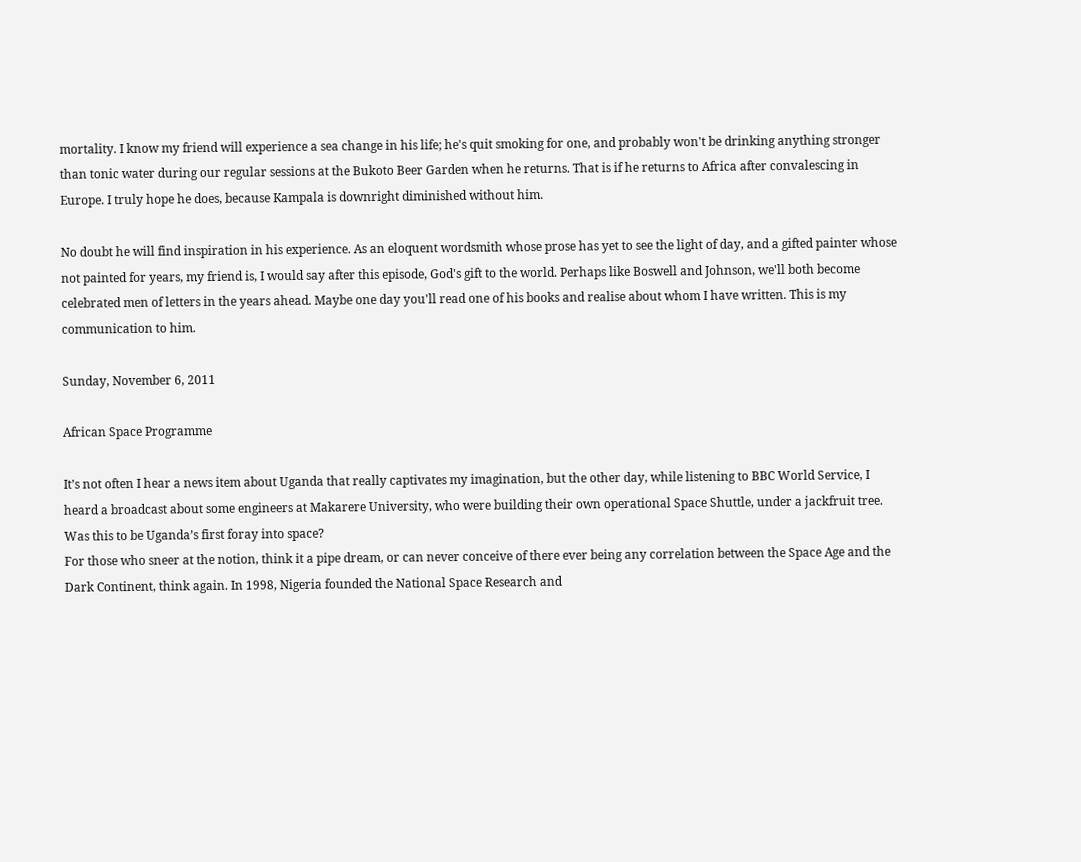mortality. I know my friend will experience a sea change in his life; he's quit smoking for one, and probably won't be drinking anything stronger than tonic water during our regular sessions at the Bukoto Beer Garden when he returns. That is if he returns to Africa after convalescing in Europe. I truly hope he does, because Kampala is downright diminished without him.

No doubt he will find inspiration in his experience. As an eloquent wordsmith whose prose has yet to see the light of day, and a gifted painter whose not painted for years, my friend is, I would say after this episode, God's gift to the world. Perhaps like Boswell and Johnson, we'll both become celebrated men of letters in the years ahead. Maybe one day you'll read one of his books and realise about whom I have written. This is my communication to him.

Sunday, November 6, 2011

African Space Programme

It’s not often I hear a news item about Uganda that really captivates my imagination, but the other day, while listening to BBC World Service, I heard a broadcast about some engineers at Makarere University, who were building their own operational Space Shuttle, under a jackfruit tree. Was this to be Uganda’s first foray into space?
For those who sneer at the notion, think it a pipe dream, or can never conceive of there ever being any correlation between the Space Age and the Dark Continent, think again. In 1998, Nigeria founded the National Space Research and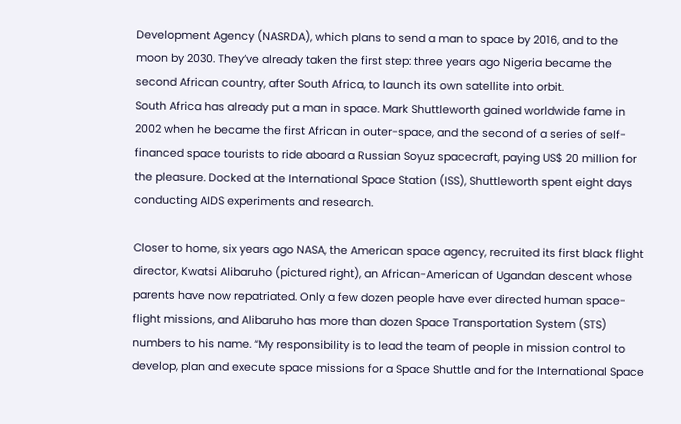Development Agency (NASRDA), which plans to send a man to space by 2016, and to the moon by 2030. They’ve already taken the first step: three years ago Nigeria became the second African country, after South Africa, to launch its own satellite into orbit.
South Africa has already put a man in space. Mark Shuttleworth gained worldwide fame in 2002 when he became the first African in outer-space, and the second of a series of self-financed space tourists to ride aboard a Russian Soyuz spacecraft, paying US$ 20 million for the pleasure. Docked at the International Space Station (ISS), Shuttleworth spent eight days conducting AIDS experiments and research.

Closer to home, six years ago NASA, the American space agency, recruited its first black flight director, Kwatsi Alibaruho (pictured right), an African-American of Ugandan descent whose parents have now repatriated. Only a few dozen people have ever directed human space-flight missions, and Alibaruho has more than dozen Space Transportation System (STS) numbers to his name. “My responsibility is to lead the team of people in mission control to develop, plan and execute space missions for a Space Shuttle and for the International Space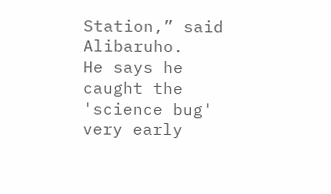Station,” said Alibaruho.
He says he caught the 'science bug' very early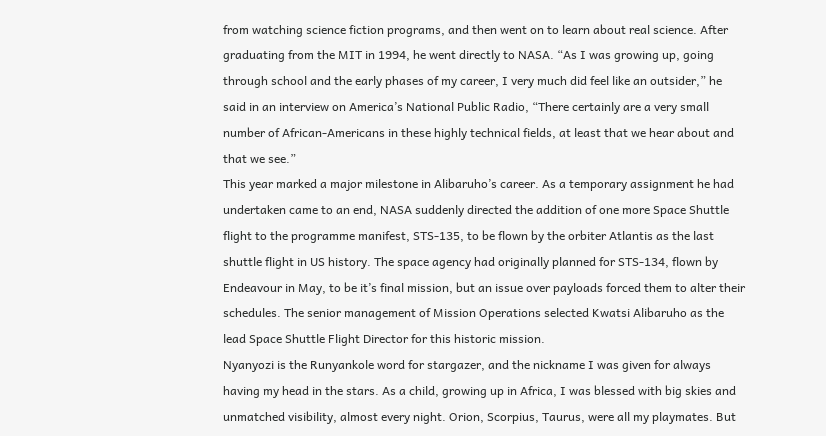from watching science fiction programs, and then went on to learn about real science. After graduating from the MIT in 1994, he went directly to NASA. “As I was growing up, going through school and the early phases of my career, I very much did feel like an outsider,” he said in an interview on America’s National Public Radio, “There certainly are a very small number of African-Americans in these highly technical fields, at least that we hear about and that we see.”
This year marked a major milestone in Alibaruho’s career. As a temporary assignment he had undertaken came to an end, NASA suddenly directed the addition of one more Space Shuttle flight to the programme manifest, STS-135, to be flown by the orbiter Atlantis as the last shuttle flight in US history. The space agency had originally planned for STS-134, flown by Endeavour in May, to be it’s final mission, but an issue over payloads forced them to alter their schedules. The senior management of Mission Operations selected Kwatsi Alibaruho as the lead Space Shuttle Flight Director for this historic mission.
Nyanyozi is the Runyankole word for stargazer, and the nickname I was given for always having my head in the stars. As a child, growing up in Africa, I was blessed with big skies and unmatched visibility, almost every night. Orion, Scorpius, Taurus, were all my playmates. But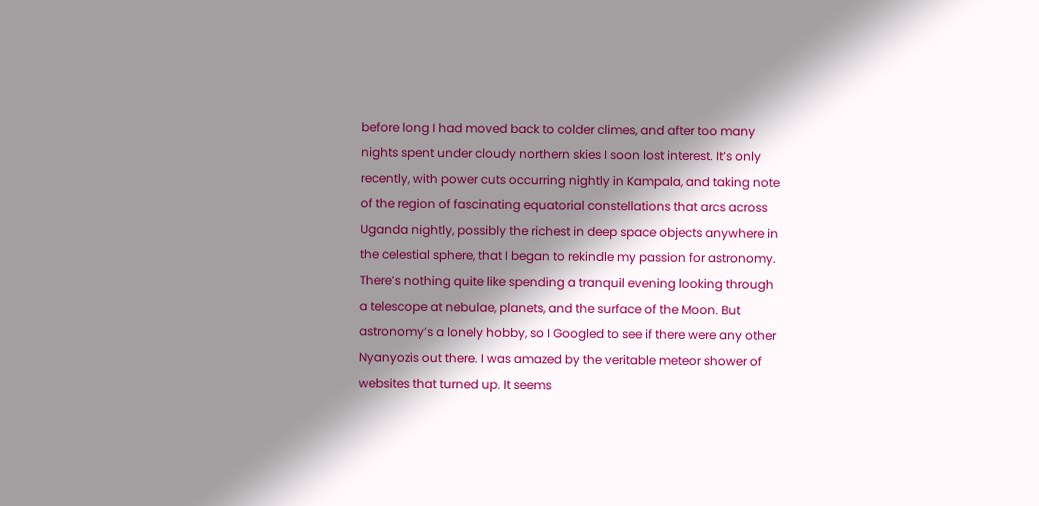before long I had moved back to colder climes, and after too many nights spent under cloudy northern skies I soon lost interest. It’s only recently, with power cuts occurring nightly in Kampala, and taking note of the region of fascinating equatorial constellations that arcs across Uganda nightly, possibly the richest in deep space objects anywhere in the celestial sphere, that I began to rekindle my passion for astronomy.
There’s nothing quite like spending a tranquil evening looking through a telescope at nebulae, planets, and the surface of the Moon. But astronomy’s a lonely hobby, so I Googled to see if there were any other Nyanyozis out there. I was amazed by the veritable meteor shower of websites that turned up. It seems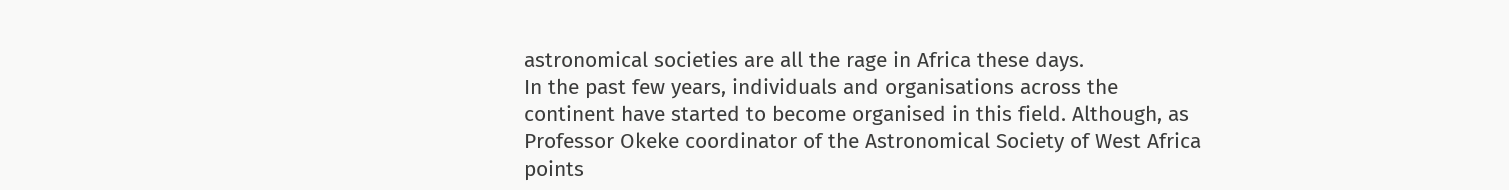astronomical societies are all the rage in Africa these days.
In the past few years, individuals and organisations across the continent have started to become organised in this field. Although, as Professor Okeke coordinator of the Astronomical Society of West Africa points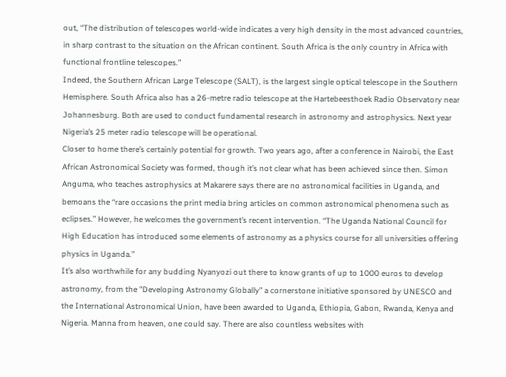out, “The distribution of telescopes world-wide indicates a very high density in the most advanced countries, in sharp contrast to the situation on the African continent. South Africa is the only country in Africa with functional frontline telescopes.”
Indeed, the Southern African Large Telescope (SALT), is the largest single optical telescope in the Southern Hemisphere. South Africa also has a 26-metre radio telescope at the Hartebeesthoek Radio Observatory near Johannesburg. Both are used to conduct fundamental research in astronomy and astrophysics. Next year Nigeria’s 25 meter radio telescope will be operational.
Closer to home there’s certainly potential for growth. Two years ago, after a conference in Nairobi, the East African Astronomical Society was formed, though it’s not clear what has been achieved since then. Simon Anguma, who teaches astrophysics at Makarere says there are no astronomical facilities in Uganda, and bemoans the “rare occasions the print media bring articles on common astronomical phenomena such as eclipses.” However, he welcomes the government’s recent intervention. “The Uganda National Council for High Education has introduced some elements of astronomy as a physics course for all universities offering physics in Uganda.”
It’s also worthwhile for any budding Nyanyozi out there to know grants of up to 1000 euros to develop astronomy, from the "Developing Astronomy Globally" a cornerstone initiative sponsored by UNESCO and the International Astronomical Union, have been awarded to Uganda, Ethiopia, Gabon, Rwanda, Kenya and Nigeria. Manna from heaven, one could say. There are also countless websites with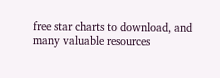free star charts to download, and many valuable resources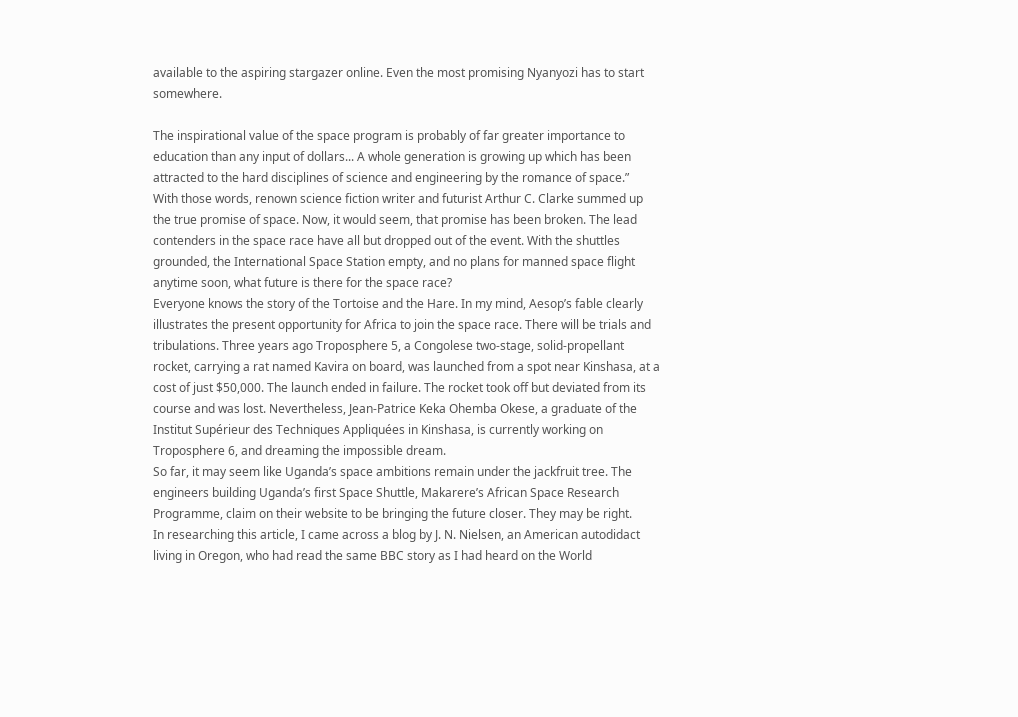available to the aspiring stargazer online. Even the most promising Nyanyozi has to start somewhere.

The inspirational value of the space program is probably of far greater importance to education than any input of dollars... A whole generation is growing up which has been attracted to the hard disciplines of science and engineering by the romance of space.”
With those words, renown science fiction writer and futurist Arthur C. Clarke summed up the true promise of space. Now, it would seem, that promise has been broken. The lead contenders in the space race have all but dropped out of the event. With the shuttles grounded, the International Space Station empty, and no plans for manned space flight anytime soon, what future is there for the space race?
Everyone knows the story of the Tortoise and the Hare. In my mind, Aesop’s fable clearly illustrates the present opportunity for Africa to join the space race. There will be trials and tribulations. Three years ago Troposphere 5, a Congolese two-stage, solid-propellant rocket, carrying a rat named Kavira on board, was launched from a spot near Kinshasa, at a cost of just $50,000. The launch ended in failure. The rocket took off but deviated from its course and was lost. Nevertheless, Jean-Patrice Keka Ohemba Okese, a graduate of the Institut Supérieur des Techniques Appliquées in Kinshasa, is currently working on Troposphere 6, and dreaming the impossible dream.
So far, it may seem like Uganda’s space ambitions remain under the jackfruit tree. The engineers building Uganda’s first Space Shuttle, Makarere’s African Space Research Programme, claim on their website to be bringing the future closer. They may be right.
In researching this article, I came across a blog by J. N. Nielsen, an American autodidact living in Oregon, who had read the same BBC story as I had heard on the World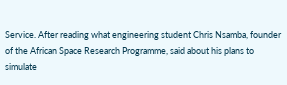Service. After reading what engineering student Chris Nsamba, founder of the African Space Research Programme, said about his plans to simulate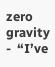zero gravity -  “I’ve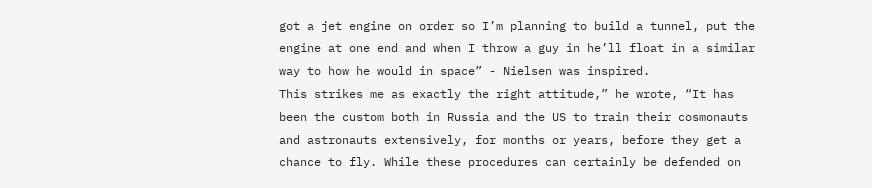got a jet engine on order so I’m planning to build a tunnel, put the engine at one end and when I throw a guy in he’ll float in a similar way to how he would in space” - Nielsen was inspired.
This strikes me as exactly the right attitude,” he wrote, “It has been the custom both in Russia and the US to train their cosmonauts and astronauts extensively, for months or years, before they get a chance to fly. While these procedures can certainly be defended on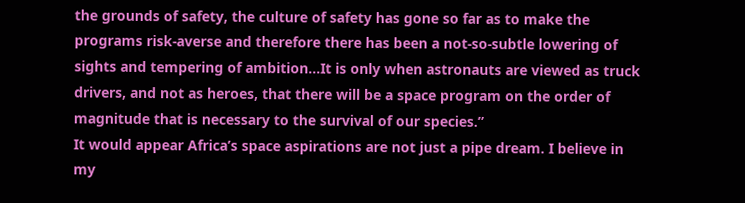the grounds of safety, the culture of safety has gone so far as to make the programs risk-averse and therefore there has been a not-so-subtle lowering of sights and tempering of ambition…It is only when astronauts are viewed as truck drivers, and not as heroes, that there will be a space program on the order of magnitude that is necessary to the survival of our species.”
It would appear Africa’s space aspirations are not just a pipe dream. I believe in my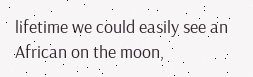lifetime we could easily see an African on the moon,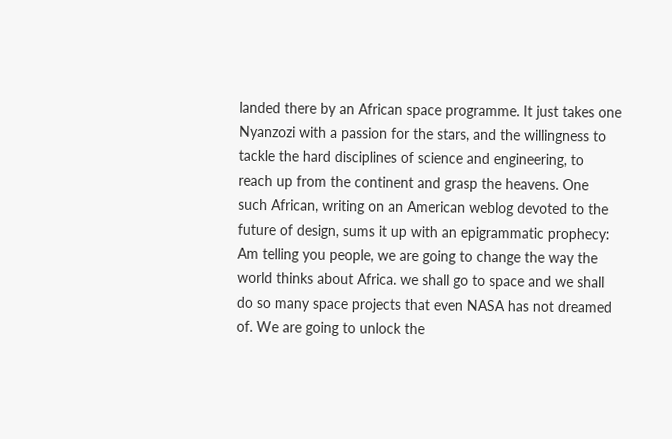landed there by an African space programme. It just takes one Nyanzozi with a passion for the stars, and the willingness to tackle the hard disciplines of science and engineering, to reach up from the continent and grasp the heavens. One such African, writing on an American weblog devoted to the future of design, sums it up with an epigrammatic prophecy:
Am telling you people, we are going to change the way the world thinks about Africa. we shall go to space and we shall do so many space projects that even NASA has not dreamed of. We are going to unlock the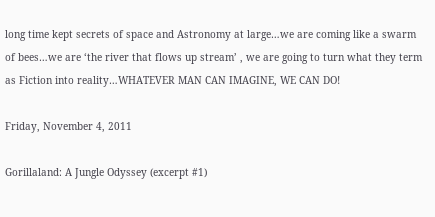long time kept secrets of space and Astronomy at large…we are coming like a swarm of bees…we are ‘the river that flows up stream’ , we are going to turn what they term as Fiction into reality…WHATEVER MAN CAN IMAGINE, WE CAN DO!

Friday, November 4, 2011

Gorillaland: A Jungle Odyssey (excerpt #1)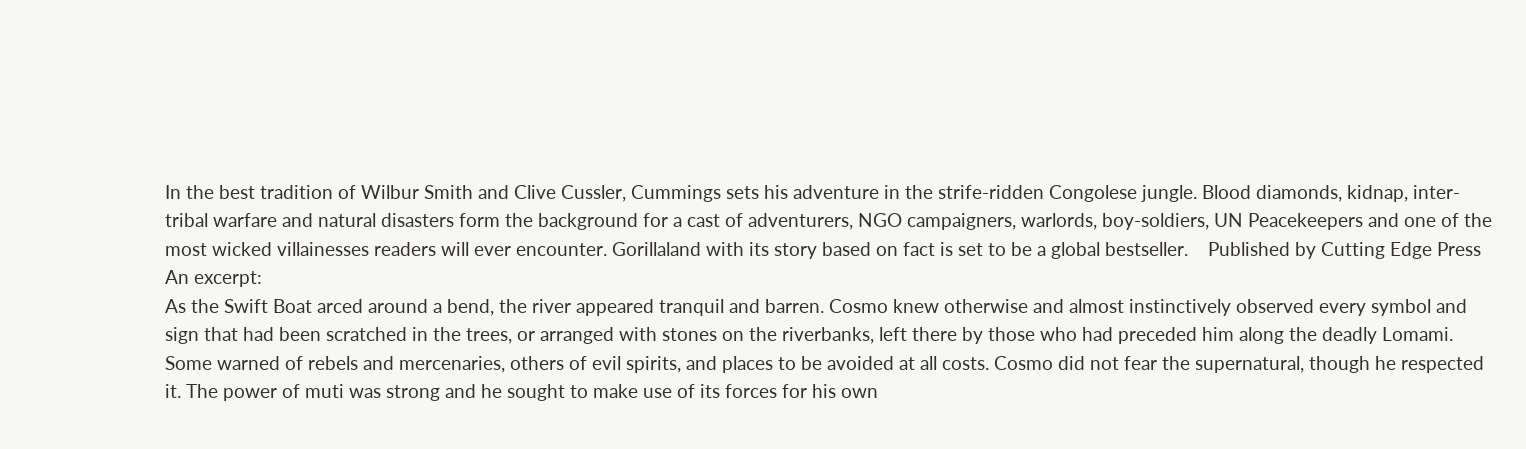In the best tradition of Wilbur Smith and Clive Cussler, Cummings sets his adventure in the strife-ridden Congolese jungle. Blood diamonds, kidnap, inter-tribal warfare and natural disasters form the background for a cast of adventurers, NGO campaigners, warlords, boy-soldiers, UN Peacekeepers and one of the most wicked villainesses readers will ever encounter. Gorillaland with its story based on fact is set to be a global bestseller.    Published by Cutting Edge Press
An excerpt:
As the Swift Boat arced around a bend, the river appeared tranquil and barren. Cosmo knew otherwise and almost instinctively observed every symbol and sign that had been scratched in the trees, or arranged with stones on the riverbanks, left there by those who had preceded him along the deadly Lomami. Some warned of rebels and mercenaries, others of evil spirits, and places to be avoided at all costs. Cosmo did not fear the supernatural, though he respected it. The power of muti was strong and he sought to make use of its forces for his own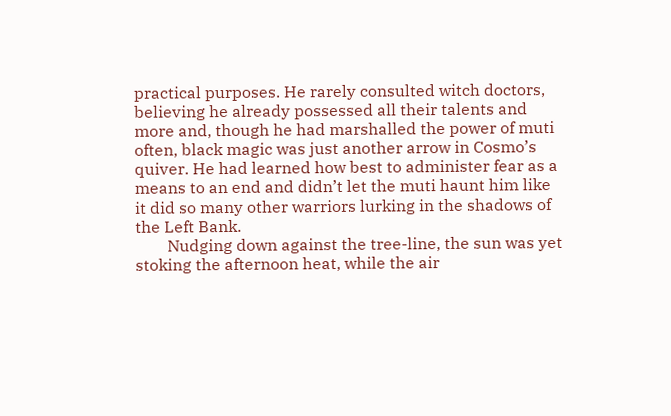practical purposes. He rarely consulted witch doctors, believing he already possessed all their talents and more and, though he had marshalled the power of muti often, black magic was just another arrow in Cosmo’s quiver. He had learned how best to administer fear as a means to an end and didn’t let the muti haunt him like it did so many other warriors lurking in the shadows of the Left Bank.
        Nudging down against the tree-line, the sun was yet stoking the afternoon heat, while the air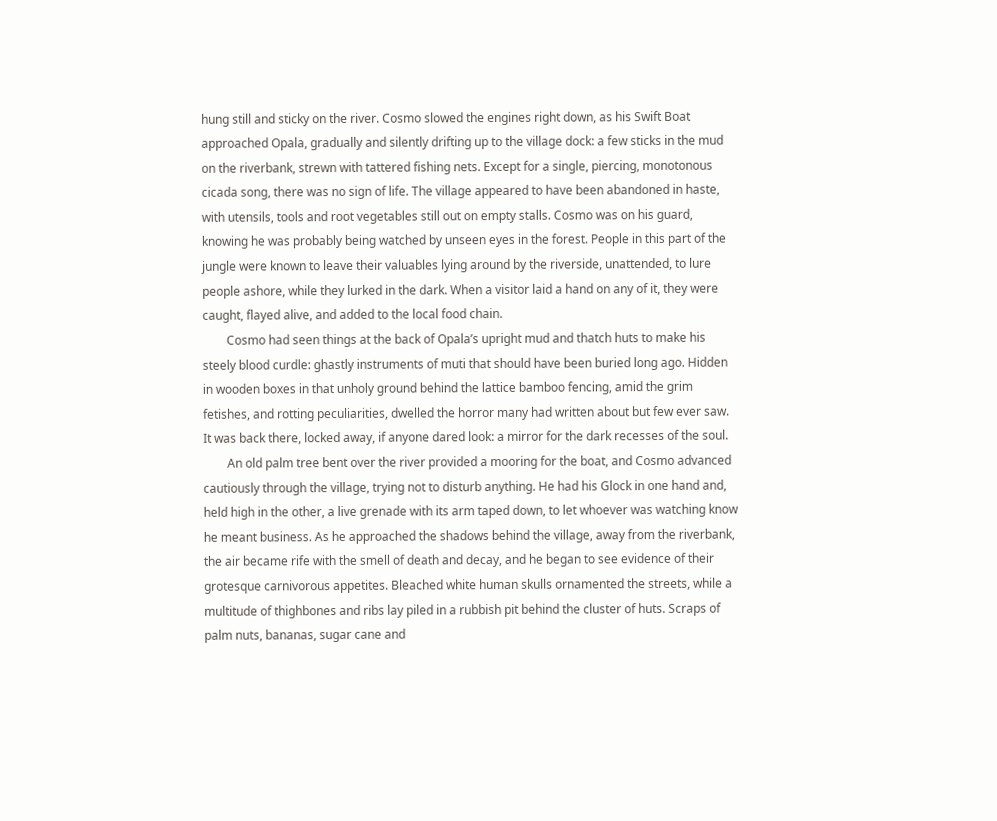hung still and sticky on the river. Cosmo slowed the engines right down, as his Swift Boat approached Opala, gradually and silently drifting up to the village dock: a few sticks in the mud on the riverbank, strewn with tattered fishing nets. Except for a single, piercing, monotonous cicada song, there was no sign of life. The village appeared to have been abandoned in haste, with utensils, tools and root vegetables still out on empty stalls. Cosmo was on his guard, knowing he was probably being watched by unseen eyes in the forest. People in this part of the jungle were known to leave their valuables lying around by the riverside, unattended, to lure people ashore, while they lurked in the dark. When a visitor laid a hand on any of it, they were caught, flayed alive, and added to the local food chain.
        Cosmo had seen things at the back of Opala’s upright mud and thatch huts to make his steely blood curdle: ghastly instruments of muti that should have been buried long ago. Hidden in wooden boxes in that unholy ground behind the lattice bamboo fencing, amid the grim fetishes, and rotting peculiarities, dwelled the horror many had written about but few ever saw. It was back there, locked away, if anyone dared look: a mirror for the dark recesses of the soul.
        An old palm tree bent over the river provided a mooring for the boat, and Cosmo advanced cautiously through the village, trying not to disturb anything. He had his Glock in one hand and, held high in the other, a live grenade with its arm taped down, to let whoever was watching know he meant business. As he approached the shadows behind the village, away from the riverbank, the air became rife with the smell of death and decay, and he began to see evidence of their grotesque carnivorous appetites. Bleached white human skulls ornamented the streets, while a multitude of thighbones and ribs lay piled in a rubbish pit behind the cluster of huts. Scraps of palm nuts, bananas, sugar cane and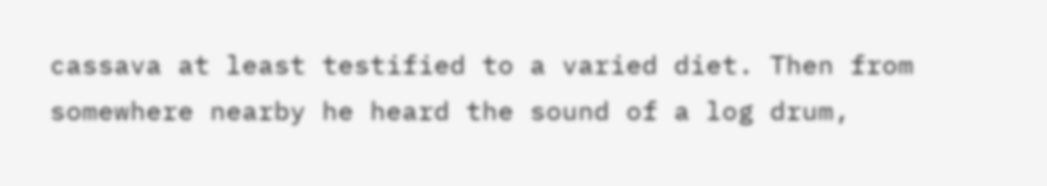cassava at least testified to a varied diet. Then from somewhere nearby he heard the sound of a log drum,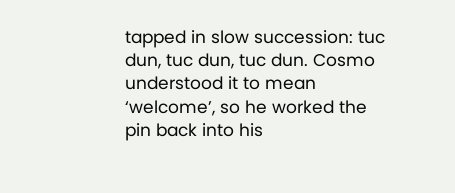tapped in slow succession: tuc dun, tuc dun, tuc dun. Cosmo understood it to mean ‘welcome’, so he worked the pin back into his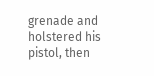grenade and holstered his pistol, then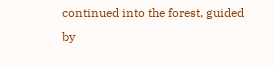continued into the forest, guided by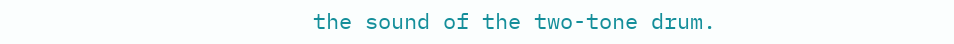the sound of the two-tone drum.